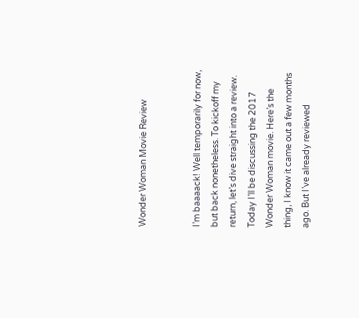Wonder Woman Movie Review


I’m baaaack! Well temporarily for now, but back nonetheless. To kickoff my return, let’s dive straight into a review. Today I’ll be discussing the 2017 Wonder Woman movie. Here’s the thing, I know it came out a few months ago. But I’ve already reviewed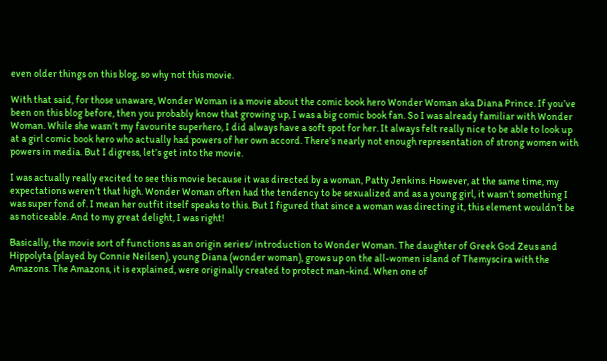even older things on this blog, so why not this movie.

With that said, for those unaware, Wonder Woman is a movie about the comic book hero Wonder Woman aka Diana Prince. If you’ve been on this blog before, then you probably know that growing up, I was a big comic book fan. So I was already familiar with Wonder Woman. While she wasn’t my favourite superhero, I did always have a soft spot for her. It always felt really nice to be able to look up at a girl comic book hero who actually had powers of her own accord. There’s nearly not enough representation of strong women with powers in media. But I digress, let’s get into the movie.

I was actually really excited to see this movie because it was directed by a woman, Patty Jenkins. However, at the same time, my expectations weren’t that high. Wonder Woman often had the tendency to be sexualized and as a young girl, it wasn’t something I was super fond of. I mean her outfit itself speaks to this. But I figured that since a woman was directing it, this element wouldn’t be as noticeable. And to my great delight, I was right!

Basically, the movie sort of functions as an origin series/ introduction to Wonder Woman. The daughter of Greek God Zeus and Hippolyta (played by Connie Neilsen), young Diana (wonder woman), grows up on the all-women island of Themyscira with the Amazons. The Amazons, it is explained, were originally created to protect man-kind. When one of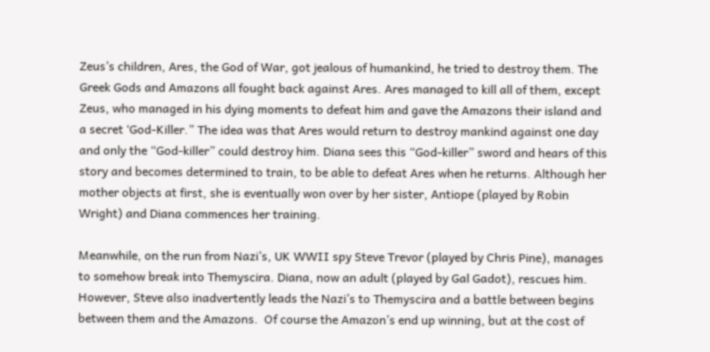Zeus’s children, Ares, the God of War, got jealous of humankind, he tried to destroy them. The Greek Gods and Amazons all fought back against Ares. Ares managed to kill all of them, except Zeus, who managed in his dying moments to defeat him and gave the Amazons their island and a secret ‘God-Killer.” The idea was that Ares would return to destroy mankind against one day and only the “God-killer” could destroy him. Diana sees this “God-killer” sword and hears of this story and becomes determined to train, to be able to defeat Ares when he returns. Although her mother objects at first, she is eventually won over by her sister, Antiope (played by Robin Wright) and Diana commences her training.

Meanwhile, on the run from Nazi’s, UK WWII spy Steve Trevor (played by Chris Pine), manages to somehow break into Themyscira. Diana, now an adult (played by Gal Gadot), rescues him. However, Steve also inadvertently leads the Nazi’s to Themyscira and a battle between begins between them and the Amazons.  Of course the Amazon’s end up winning, but at the cost of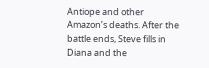Antiope and other Amazon’s deaths. After the battle ends, Steve fills in Diana and the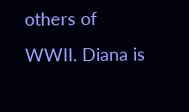others of WWII. Diana is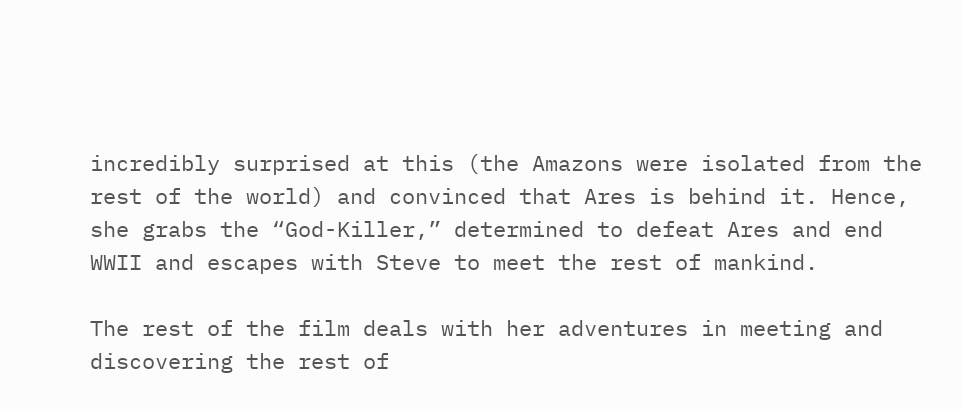incredibly surprised at this (the Amazons were isolated from the rest of the world) and convinced that Ares is behind it. Hence, she grabs the “God-Killer,” determined to defeat Ares and end WWII and escapes with Steve to meet the rest of mankind.

The rest of the film deals with her adventures in meeting and discovering the rest of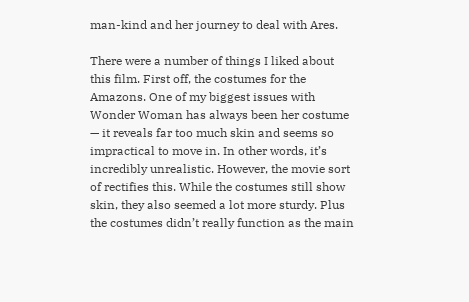man-kind and her journey to deal with Ares.

There were a number of things I liked about this film. First off, the costumes for the Amazons. One of my biggest issues with Wonder Woman has always been her costume — it reveals far too much skin and seems so impractical to move in. In other words, it’s incredibly unrealistic. However, the movie sort of rectifies this. While the costumes still show skin, they also seemed a lot more sturdy. Plus the costumes didn’t really function as the main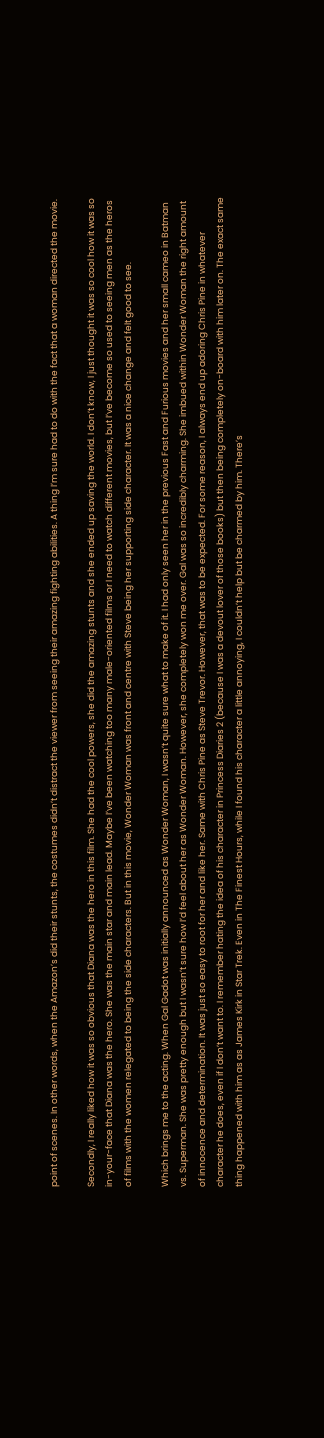point of scenes. In other words, when the Amazon’s did their stunts, the costumes didn’t distract the viewer from seeing their amazing fighting abilities. A thing I’m sure had to do with the fact that a woman directed the movie.

Secondly, I really liked how it was so obvious that Diana was the hero in this film. She had the cool powers, she did the amazing stunts and she ended up saving the world. I don’t know, I just thought it was so cool how it was so in-your-face that Diana was the hero. She was the main star and main lead. Maybe I’ve been watching too many male-oriented films or I need to watch different movies, but I’ve become so used to seeing men as the heros of films with the women relegated to being the side characters. But in this movie, Wonder Woman was front and centre with Steve being her supporting side character. It was a nice change and felt good to see.

Which brings me to the acting. When Gal Gadot was initially announced as Wonder Woman, I wasn’t quite sure what to make of it. I had only seen her in the previous Fast and Furious movies and her small cameo in Batman vs. Superman. She was pretty enough but I wasn’t sure how I’d feel about her as Wonder Woman. However, she completely won me over. Gal was so incredibly charming. She imbued within Wonder Woman the right amount of innocence and determination. It was just so easy to root for her and like her. Same with Chris Pine as Steve Trevor. However, that was to be expected. For some reason, I always end up adoring Chris Pine in whatever character he does, even if I don’t want to. I remember hating the idea of his character in Princess Diaries 2 (because I was a devout lover of those books) but then being completely on-board with him later on. The exact same thing happened with him as as James Kirk in Star Trek. Even in The Finest Hours, while I found his character a little annoying, I couldn’t help but be charmed by him. There’s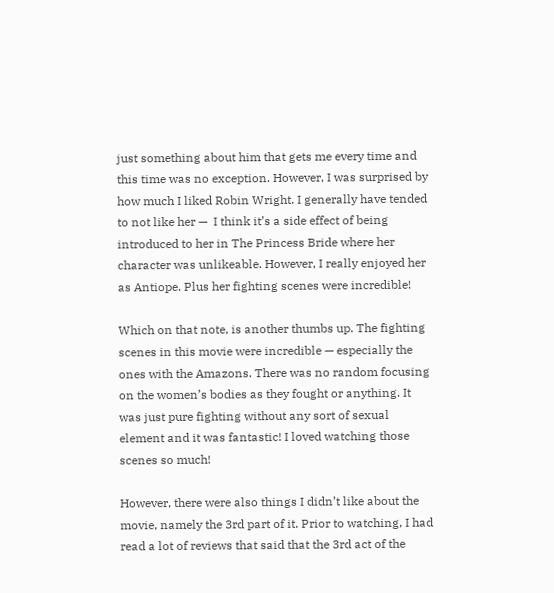just something about him that gets me every time and this time was no exception. However, I was surprised by how much I liked Robin Wright. I generally have tended to not like her —  I think it’s a side effect of being introduced to her in The Princess Bride where her character was unlikeable. However, I really enjoyed her as Antiope. Plus her fighting scenes were incredible!

Which on that note, is another thumbs up. The fighting scenes in this movie were incredible — especially the ones with the Amazons. There was no random focusing on the women’s bodies as they fought or anything. It was just pure fighting without any sort of sexual element and it was fantastic! I loved watching those scenes so much!

However, there were also things I didn’t like about the movie, namely the 3rd part of it. Prior to watching, I had read a lot of reviews that said that the 3rd act of the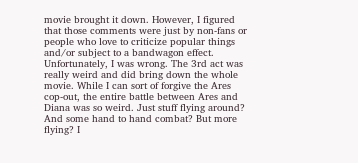movie brought it down. However, I figured that those comments were just by non-fans or people who love to criticize popular things and/or subject to a bandwagon effect. Unfortunately, I was wrong. The 3rd act was really weird and did bring down the whole movie. While I can sort of forgive the Ares cop-out, the entire battle between Ares and Diana was so weird. Just stuff flying around? And some hand to hand combat? But more flying? I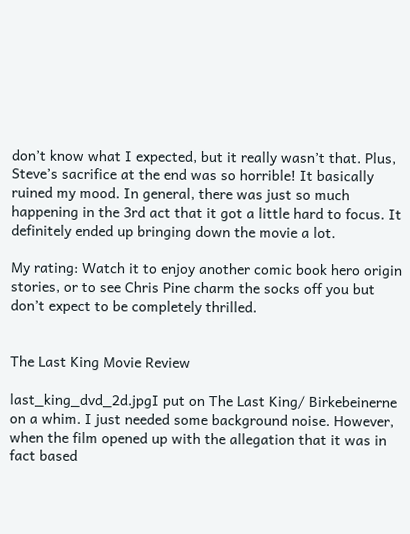don’t know what I expected, but it really wasn’t that. Plus, Steve’s sacrifice at the end was so horrible! It basically ruined my mood. In general, there was just so much happening in the 3rd act that it got a little hard to focus. It definitely ended up bringing down the movie a lot.

My rating: Watch it to enjoy another comic book hero origin stories, or to see Chris Pine charm the socks off you but don’t expect to be completely thrilled.


The Last King Movie Review

last_king_dvd_2d.jpgI put on The Last King/ Birkebeinerne on a whim. I just needed some background noise. However, when the film opened up with the allegation that it was in fact based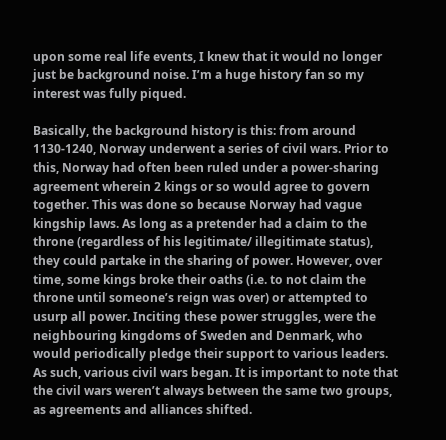upon some real life events, I knew that it would no longer just be background noise. I’m a huge history fan so my interest was fully piqued.

Basically, the background history is this: from around 1130-1240, Norway underwent a series of civil wars. Prior to this, Norway had often been ruled under a power-sharing agreement wherein 2 kings or so would agree to govern together. This was done so because Norway had vague kingship laws. As long as a pretender had a claim to the throne (regardless of his legitimate/ illegitimate status), they could partake in the sharing of power. However, over time, some kings broke their oaths (i.e. to not claim the throne until someone’s reign was over) or attempted to usurp all power. Inciting these power struggles, were the neighbouring kingdoms of Sweden and Denmark, who would periodically pledge their support to various leaders. As such, various civil wars began. It is important to note that the civil wars weren’t always between the same two groups, as agreements and alliances shifted.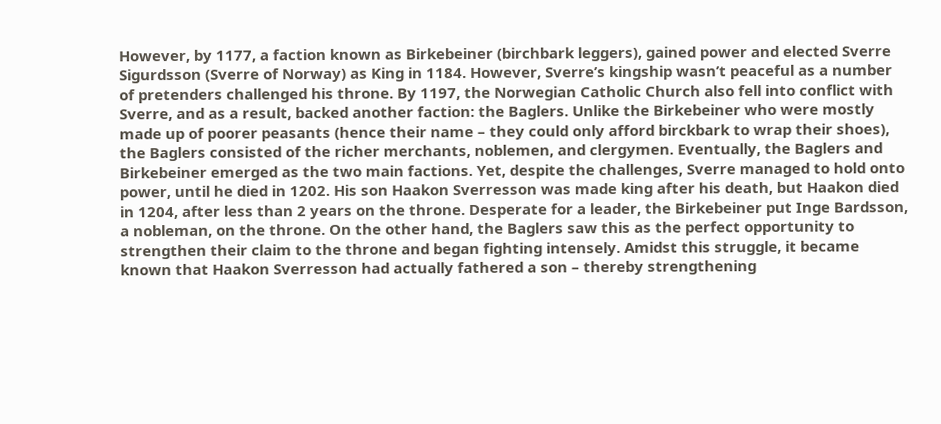However, by 1177, a faction known as Birkebeiner (birchbark leggers), gained power and elected Sverre Sigurdsson (Sverre of Norway) as King in 1184. However, Sverre’s kingship wasn’t peaceful as a number of pretenders challenged his throne. By 1197, the Norwegian Catholic Church also fell into conflict with Sverre, and as a result, backed another faction: the Baglers. Unlike the Birkebeiner who were mostly made up of poorer peasants (hence their name – they could only afford birckbark to wrap their shoes), the Baglers consisted of the richer merchants, noblemen, and clergymen. Eventually, the Baglers and Birkebeiner emerged as the two main factions. Yet, despite the challenges, Sverre managed to hold onto power, until he died in 1202. His son Haakon Sverresson was made king after his death, but Haakon died in 1204, after less than 2 years on the throne. Desperate for a leader, the Birkebeiner put Inge Bardsson, a nobleman, on the throne. On the other hand, the Baglers saw this as the perfect opportunity to strengthen their claim to the throne and began fighting intensely. Amidst this struggle, it became known that Haakon Sverresson had actually fathered a son – thereby strengthening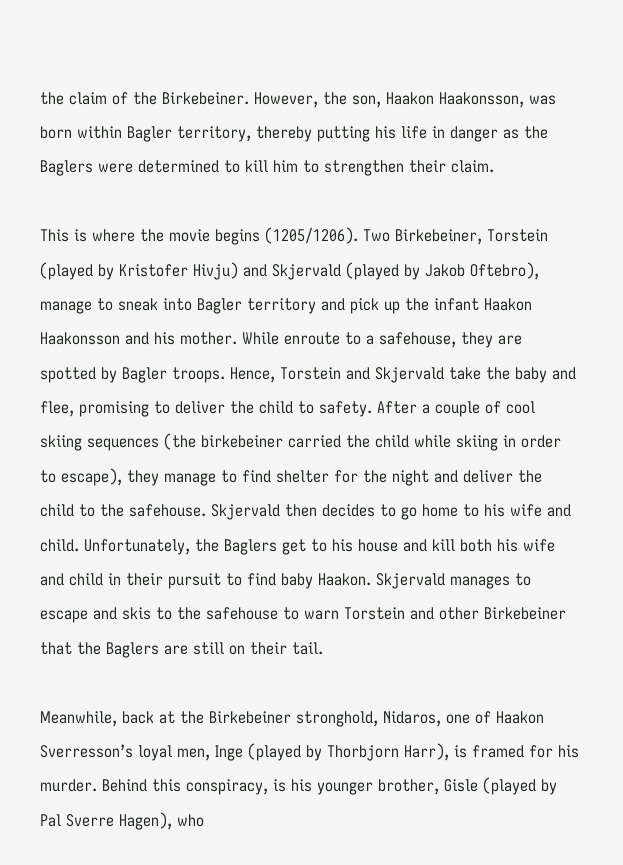the claim of the Birkebeiner. However, the son, Haakon Haakonsson, was born within Bagler territory, thereby putting his life in danger as the Baglers were determined to kill him to strengthen their claim.

This is where the movie begins (1205/1206). Two Birkebeiner, Torstein (played by Kristofer Hivju) and Skjervald (played by Jakob Oftebro), manage to sneak into Bagler territory and pick up the infant Haakon Haakonsson and his mother. While enroute to a safehouse, they are spotted by Bagler troops. Hence, Torstein and Skjervald take the baby and flee, promising to deliver the child to safety. After a couple of cool skiing sequences (the birkebeiner carried the child while skiing in order to escape), they manage to find shelter for the night and deliver the child to the safehouse. Skjervald then decides to go home to his wife and child. Unfortunately, the Baglers get to his house and kill both his wife and child in their pursuit to find baby Haakon. Skjervald manages to escape and skis to the safehouse to warn Torstein and other Birkebeiner that the Baglers are still on their tail.

Meanwhile, back at the Birkebeiner stronghold, Nidaros, one of Haakon Sverresson’s loyal men, Inge (played by Thorbjorn Harr), is framed for his murder. Behind this conspiracy, is his younger brother, Gisle (played by Pal Sverre Hagen), who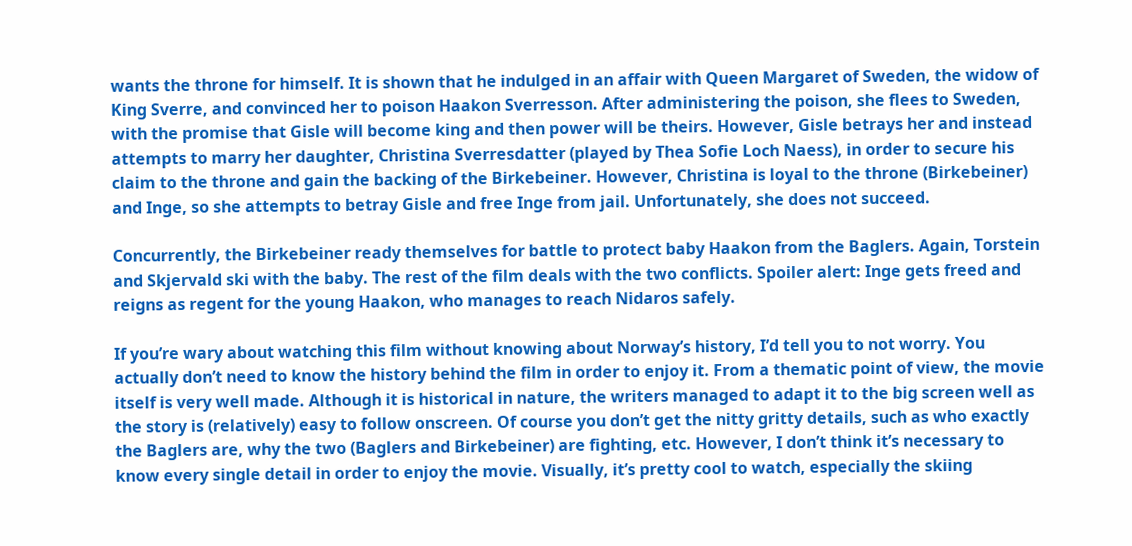wants the throne for himself. It is shown that he indulged in an affair with Queen Margaret of Sweden, the widow of King Sverre, and convinced her to poison Haakon Sverresson. After administering the poison, she flees to Sweden, with the promise that Gisle will become king and then power will be theirs. However, Gisle betrays her and instead attempts to marry her daughter, Christina Sverresdatter (played by Thea Sofie Loch Naess), in order to secure his claim to the throne and gain the backing of the Birkebeiner. However, Christina is loyal to the throne (Birkebeiner) and Inge, so she attempts to betray Gisle and free Inge from jail. Unfortunately, she does not succeed.

Concurrently, the Birkebeiner ready themselves for battle to protect baby Haakon from the Baglers. Again, Torstein and Skjervald ski with the baby. The rest of the film deals with the two conflicts. Spoiler alert: Inge gets freed and reigns as regent for the young Haakon, who manages to reach Nidaros safely.

If you’re wary about watching this film without knowing about Norway’s history, I’d tell you to not worry. You actually don’t need to know the history behind the film in order to enjoy it. From a thematic point of view, the movie itself is very well made. Although it is historical in nature, the writers managed to adapt it to the big screen well as the story is (relatively) easy to follow onscreen. Of course you don’t get the nitty gritty details, such as who exactly the Baglers are, why the two (Baglers and Birkebeiner) are fighting, etc. However, I don’t think it’s necessary to know every single detail in order to enjoy the movie. Visually, it’s pretty cool to watch, especially the skiing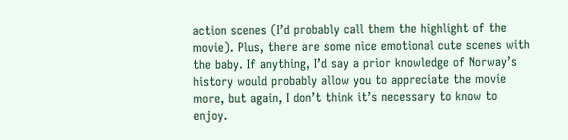action scenes (I’d probably call them the highlight of the movie). Plus, there are some nice emotional cute scenes with the baby. If anything, I’d say a prior knowledge of Norway’s history would probably allow you to appreciate the movie more, but again, I don’t think it’s necessary to know to enjoy.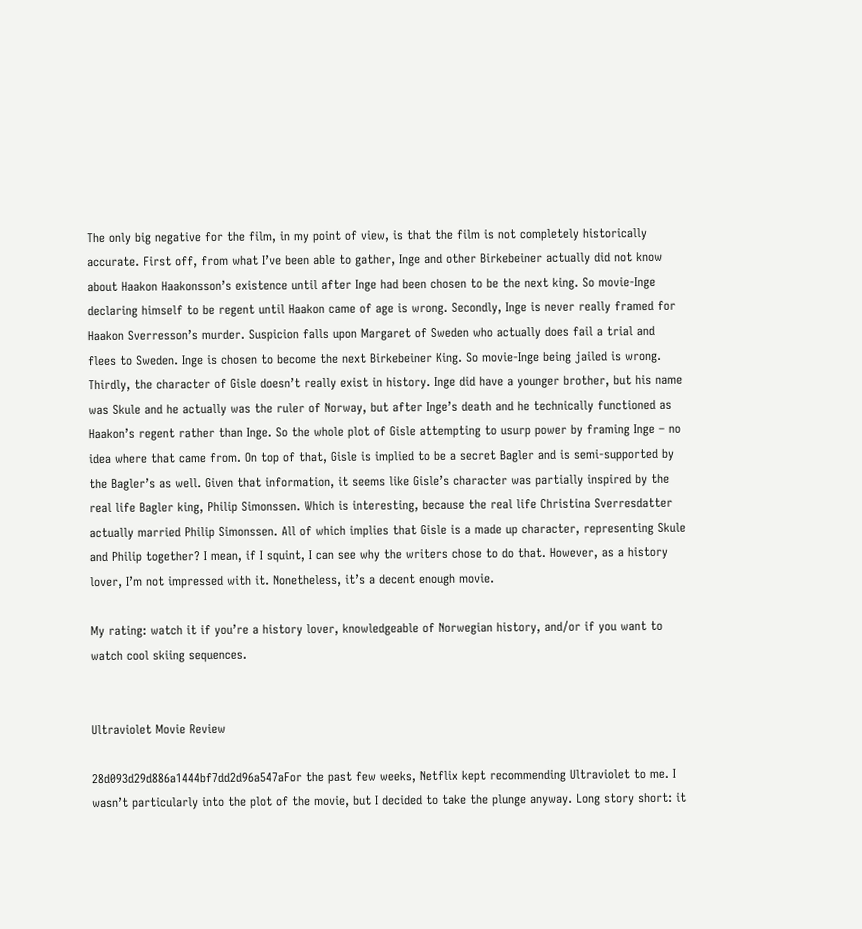The only big negative for the film, in my point of view, is that the film is not completely historically accurate. First off, from what I’ve been able to gather, Inge and other Birkebeiner actually did not know about Haakon Haakonsson’s existence until after Inge had been chosen to be the next king. So movie-Inge declaring himself to be regent until Haakon came of age is wrong. Secondly, Inge is never really framed for Haakon Sverresson’s murder. Suspicion falls upon Margaret of Sweden who actually does fail a trial and flees to Sweden. Inge is chosen to become the next Birkebeiner King. So movie-Inge being jailed is wrong. Thirdly, the character of Gisle doesn’t really exist in history. Inge did have a younger brother, but his name was Skule and he actually was the ruler of Norway, but after Inge’s death and he technically functioned as Haakon’s regent rather than Inge. So the whole plot of Gisle attempting to usurp power by framing Inge – no idea where that came from. On top of that, Gisle is implied to be a secret Bagler and is semi-supported by the Bagler’s as well. Given that information, it seems like Gisle’s character was partially inspired by the real life Bagler king, Philip Simonssen. Which is interesting, because the real life Christina Sverresdatter actually married Philip Simonssen. All of which implies that Gisle is a made up character, representing Skule and Philip together? I mean, if I squint, I can see why the writers chose to do that. However, as a history lover, I’m not impressed with it. Nonetheless, it’s a decent enough movie.

My rating: watch it if you’re a history lover, knowledgeable of Norwegian history, and/or if you want to watch cool skiing sequences.


Ultraviolet Movie Review

28d093d29d886a1444bf7dd2d96a547aFor the past few weeks, Netflix kept recommending Ultraviolet to me. I wasn’t particularly into the plot of the movie, but I decided to take the plunge anyway. Long story short: it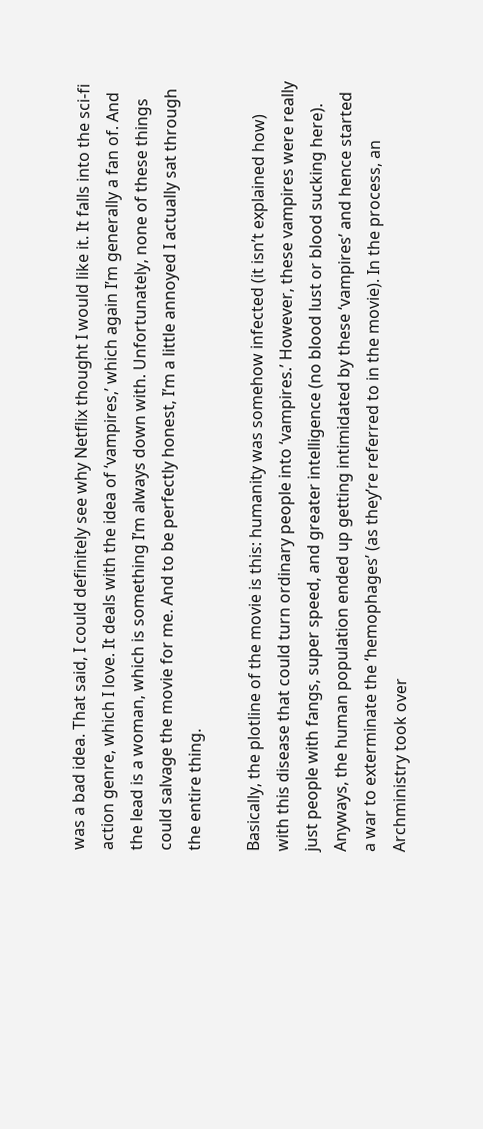was a bad idea. That said, I could definitely see why Netflix thought I would like it. It falls into the sci-fi action genre, which I love. It deals with the idea of ‘vampires,’ which again I’m generally a fan of. And the lead is a woman, which is something I’m always down with. Unfortunately, none of these things could salvage the movie for me. And to be perfectly honest, I’m a little annoyed I actually sat through the entire thing.

Basically, the plotline of the movie is this: humanity was somehow infected (it isn’t explained how) with this disease that could turn ordinary people into ‘vampires.’ However, these vampires were really just people with fangs, super speed, and greater intelligence (no blood lust or blood sucking here). Anyways, the human population ended up getting intimidated by these ‘vampires’ and hence started a war to exterminate the ‘hemophages’ (as they’re referred to in the movie). In the process, an Archministry took over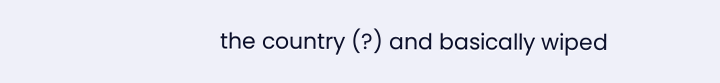the country (?) and basically wiped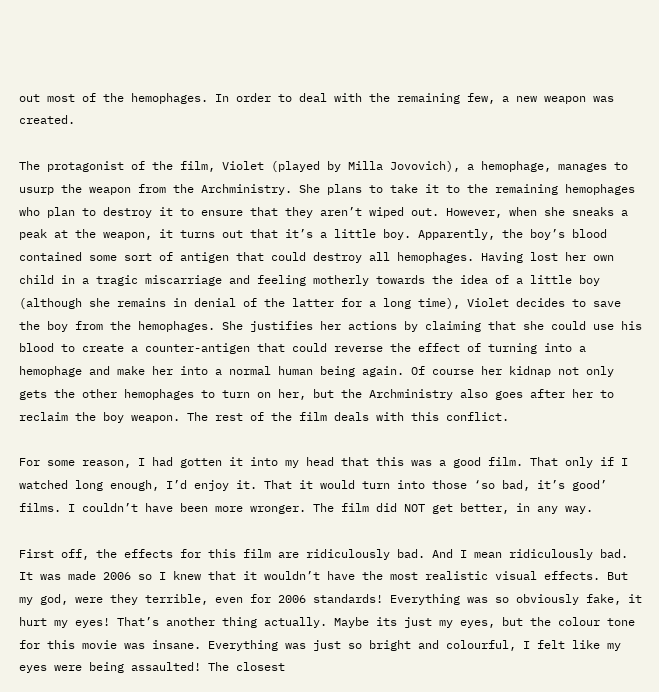out most of the hemophages. In order to deal with the remaining few, a new weapon was created.

The protagonist of the film, Violet (played by Milla Jovovich), a hemophage, manages to usurp the weapon from the Archministry. She plans to take it to the remaining hemophages who plan to destroy it to ensure that they aren’t wiped out. However, when she sneaks a peak at the weapon, it turns out that it’s a little boy. Apparently, the boy’s blood contained some sort of antigen that could destroy all hemophages. Having lost her own child in a tragic miscarriage and feeling motherly towards the idea of a little boy (although she remains in denial of the latter for a long time), Violet decides to save the boy from the hemophages. She justifies her actions by claiming that she could use his blood to create a counter-antigen that could reverse the effect of turning into a hemophage and make her into a normal human being again. Of course her kidnap not only gets the other hemophages to turn on her, but the Archministry also goes after her to reclaim the boy weapon. The rest of the film deals with this conflict.

For some reason, I had gotten it into my head that this was a good film. That only if I watched long enough, I’d enjoy it. That it would turn into those ‘so bad, it’s good’ films. I couldn’t have been more wronger. The film did NOT get better, in any way.

First off, the effects for this film are ridiculously bad. And I mean ridiculously bad. It was made 2006 so I knew that it wouldn’t have the most realistic visual effects. But my god, were they terrible, even for 2006 standards! Everything was so obviously fake, it hurt my eyes! That’s another thing actually. Maybe its just my eyes, but the colour tone for this movie was insane. Everything was just so bright and colourful, I felt like my eyes were being assaulted! The closest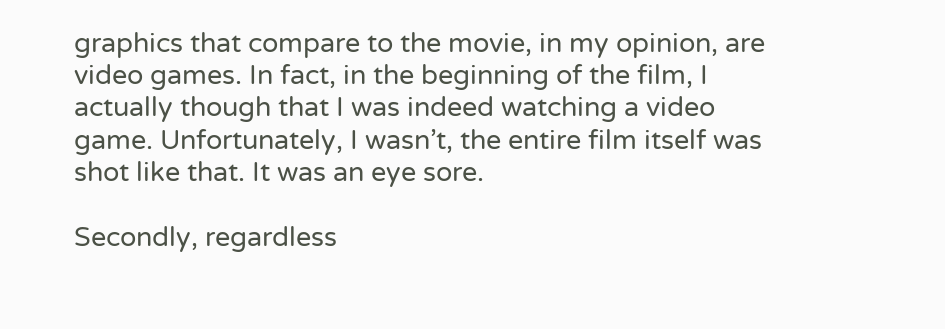graphics that compare to the movie, in my opinion, are video games. In fact, in the beginning of the film, I actually though that I was indeed watching a video game. Unfortunately, I wasn’t, the entire film itself was shot like that. It was an eye sore.

Secondly, regardless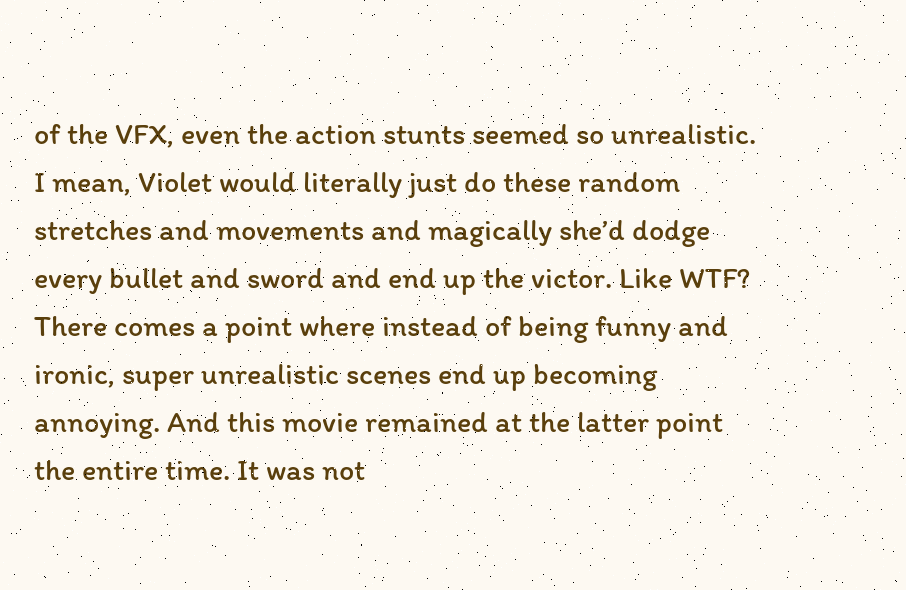of the VFX, even the action stunts seemed so unrealistic. I mean, Violet would literally just do these random stretches and movements and magically she’d dodge every bullet and sword and end up the victor. Like WTF? There comes a point where instead of being funny and ironic, super unrealistic scenes end up becoming annoying. And this movie remained at the latter point the entire time. It was not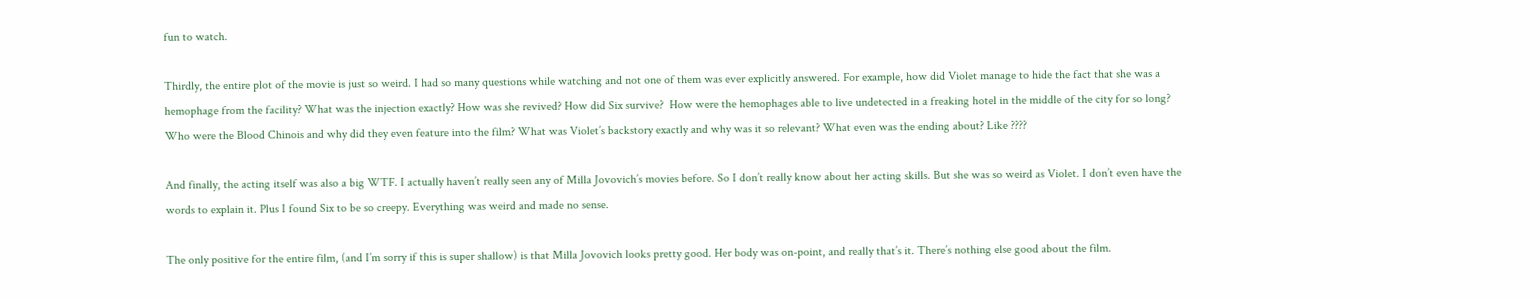fun to watch.

Thirdly, the entire plot of the movie is just so weird. I had so many questions while watching and not one of them was ever explicitly answered. For example, how did Violet manage to hide the fact that she was a hemophage from the facility? What was the injection exactly? How was she revived? How did Six survive?  How were the hemophages able to live undetected in a freaking hotel in the middle of the city for so long? Who were the Blood Chinois and why did they even feature into the film? What was Violet’s backstory exactly and why was it so relevant? What even was the ending about? Like ????

And finally, the acting itself was also a big WTF. I actually haven’t really seen any of Milla Jovovich’s movies before. So I don’t really know about her acting skills. But she was so weird as Violet. I don’t even have the words to explain it. Plus I found Six to be so creepy. Everything was weird and made no sense.

The only positive for the entire film, (and I’m sorry if this is super shallow) is that Milla Jovovich looks pretty good. Her body was on-point, and really that’s it. There’s nothing else good about the film.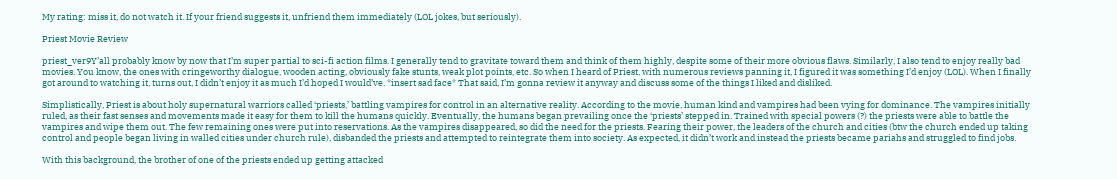My rating: miss it, do not watch it. If your friend suggests it, unfriend them immediately (LOL jokes, but seriously).

Priest Movie Review

priest_ver9Y’all probably know by now that I’m super partial to sci-fi action films. I generally tend to gravitate toward them and think of them highly, despite some of their more obvious flaws. Similarly, I also tend to enjoy really bad movies. You know, the ones with cringeworthy dialogue, wooden acting, obviously fake stunts, weak plot points, etc. So when I heard of Priest, with numerous reviews panning it, I figured it was something I’d enjoy (LOL). When I finally got around to watching it, turns out, I didn’t enjoy it as much I’d hoped I would’ve. *insert sad face* That said, I’m gonna review it anyway and discuss some of the things I liked and disliked.

Simplistically, Priest is about holy supernatural warriors called ‘priests,’ battling vampires for control in an alternative reality. According to the movie, human kind and vampires had been vying for dominance. The vampires initially ruled, as their fast senses and movements made it easy for them to kill the humans quickly. Eventually, the humans began prevailing once the ‘priests’ stepped in. Trained with special powers (?) the priests were able to battle the vampires and wipe them out. The few remaining ones were put into reservations. As the vampires disappeared, so did the need for the priests. Fearing their power, the leaders of the church and cities (btw the church ended up taking control and people began living in walled cities under church rule), disbanded the priests and attempted to reintegrate them into society. As expected, it didn’t work and instead the priests became pariahs and struggled to find jobs.

With this background, the brother of one of the priests ended up getting attacked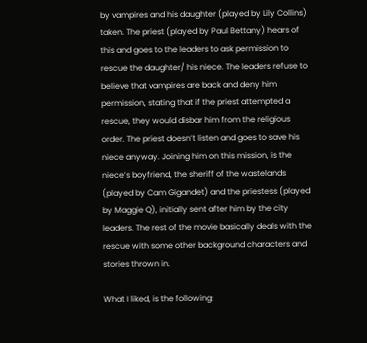by vampires and his daughter (played by Lily Collins) taken. The priest (played by Paul Bettany) hears of this and goes to the leaders to ask permission to rescue the daughter/ his niece. The leaders refuse to believe that vampires are back and deny him permission, stating that if the priest attempted a rescue, they would disbar him from the religious order. The priest doesn’t listen and goes to save his niece anyway. Joining him on this mission, is the niece’s boyfriend, the sheriff of the wastelands (played by Cam Gigandet) and the priestess (played by Maggie Q), initially sent after him by the city leaders. The rest of the movie basically deals with the rescue with some other background characters and stories thrown in.

What I liked, is the following: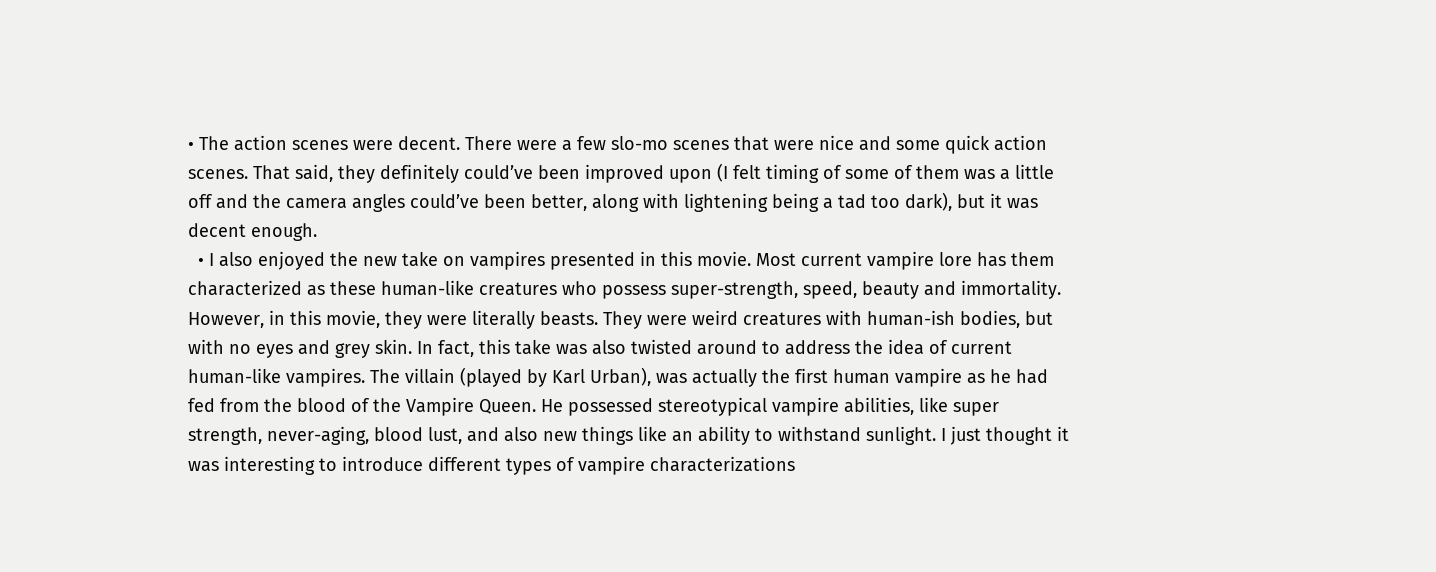• The action scenes were decent. There were a few slo-mo scenes that were nice and some quick action scenes. That said, they definitely could’ve been improved upon (I felt timing of some of them was a little off and the camera angles could’ve been better, along with lightening being a tad too dark), but it was decent enough.
  • I also enjoyed the new take on vampires presented in this movie. Most current vampire lore has them characterized as these human-like creatures who possess super-strength, speed, beauty and immortality. However, in this movie, they were literally beasts. They were weird creatures with human-ish bodies, but with no eyes and grey skin. In fact, this take was also twisted around to address the idea of current human-like vampires. The villain (played by Karl Urban), was actually the first human vampire as he had fed from the blood of the Vampire Queen. He possessed stereotypical vampire abilities, like super strength, never-aging, blood lust, and also new things like an ability to withstand sunlight. I just thought it was interesting to introduce different types of vampire characterizations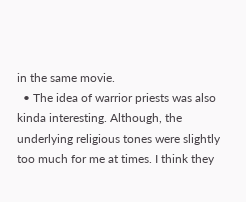in the same movie.
  • The idea of warrior priests was also kinda interesting. Although, the underlying religious tones were slightly too much for me at times. I think they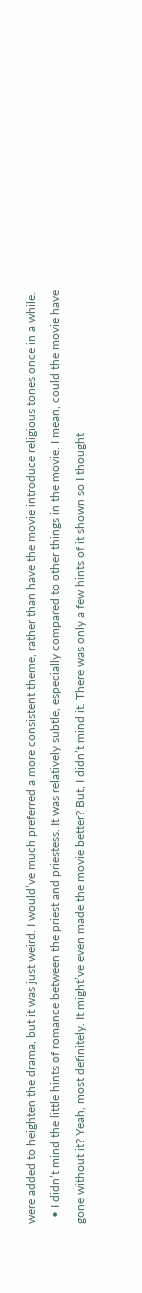were added to heighten the drama, but it was just weird. I would’ve much preferred a more consistent theme, rather than have the movie introduce religious tones once in a while.
  • I didn’t mind the little hints of romance between the priest and priestess. It was relatively subtle, especially compared to other things in the movie. I mean, could the movie have gone without it? Yeah, most definitely. It might’ve even made the movie better? But, I didn’t mind it. There was only a few hints of it shown so I thought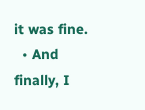it was fine.
  • And finally, I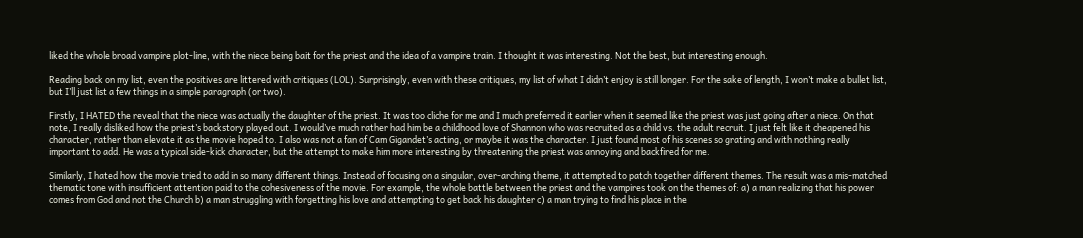liked the whole broad vampire plot-line, with the niece being bait for the priest and the idea of a vampire train. I thought it was interesting. Not the best, but interesting enough.

Reading back on my list, even the positives are littered with critiques (LOL). Surprisingly, even with these critiques, my list of what I didn’t enjoy is still longer. For the sake of length, I won’t make a bullet list, but I’ll just list a few things in a simple paragraph (or two).

Firstly, I HATED the reveal that the niece was actually the daughter of the priest. It was too cliche for me and I much preferred it earlier when it seemed like the priest was just going after a niece. On that note, I really disliked how the priest’s backstory played out. I would’ve much rather had him be a childhood love of Shannon who was recruited as a child vs. the adult recruit. I just felt like it cheapened his character, rather than elevate it as the movie hoped to. I also was not a fan of Cam Gigandet’s acting, or maybe it was the character. I just found most of his scenes so grating and with nothing really important to add. He was a typical side-kick character, but the attempt to make him more interesting by threatening the priest was annoying and backfired for me.

Similarly, I hated how the movie tried to add in so many different things. Instead of focusing on a singular, over-arching theme, it attempted to patch together different themes. The result was a mis-matched thematic tone with insufficient attention paid to the cohesiveness of the movie. For example, the whole battle between the priest and the vampires took on the themes of: a) a man realizing that his power comes from God and not the Church b) a man struggling with forgetting his love and attempting to get back his daughter c) a man trying to find his place in the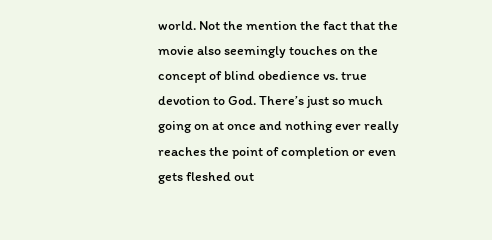world. Not the mention the fact that the movie also seemingly touches on the concept of blind obedience vs. true devotion to God. There’s just so much going on at once and nothing ever really reaches the point of completion or even gets fleshed out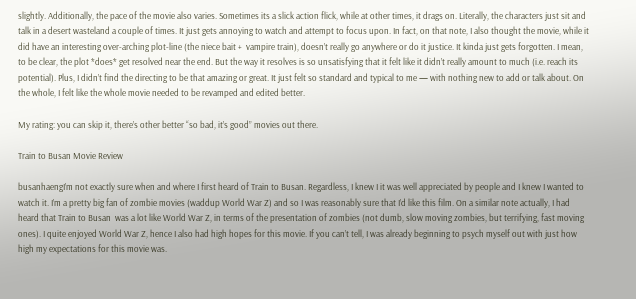slightly. Additionally, the pace of the movie also varies. Sometimes its a slick action flick, while at other times, it drags on. Literally, the characters just sit and talk in a desert wasteland a couple of times. It just gets annoying to watch and attempt to focus upon. In fact, on that note, I also thought the movie, while it did have an interesting over-arching plot-line (the niece bait +  vampire train), doesn’t really go anywhere or do it justice. It kinda just gets forgotten. I mean, to be clear, the plot *does* get resolved near the end. But the way it resolves is so unsatisfying that it felt like it didn’t really amount to much (i.e. reach its potential). Plus, I didn’t find the directing to be that amazing or great. It just felt so standard and typical to me — with nothing new to add or talk about. On the whole, I felt like the whole movie needed to be revamped and edited better.

My rating: you can skip it, there’s other better “so bad, it’s good” movies out there.

Train to Busan Movie Review

busanhaengI’m not exactly sure when and where I first heard of Train to Busan. Regardless, I knew I it was well appreciated by people and I knew I wanted to watch it. I’m a pretty big fan of zombie movies (waddup World War Z) and so I was reasonably sure that I’d like this film. On a similar note actually, I had heard that Train to Busan  was a lot like World War Z, in terms of the presentation of zombies (not dumb, slow moving zombies, but terrifying, fast moving ones). I quite enjoyed World War Z, hence I also had high hopes for this movie. If you can’t tell, I was already beginning to psych myself out with just how high my expectations for this movie was.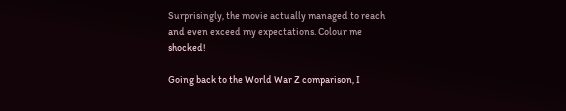Surprisingly, the movie actually managed to reach and even exceed my expectations. Colour me shocked!

Going back to the World War Z comparison, I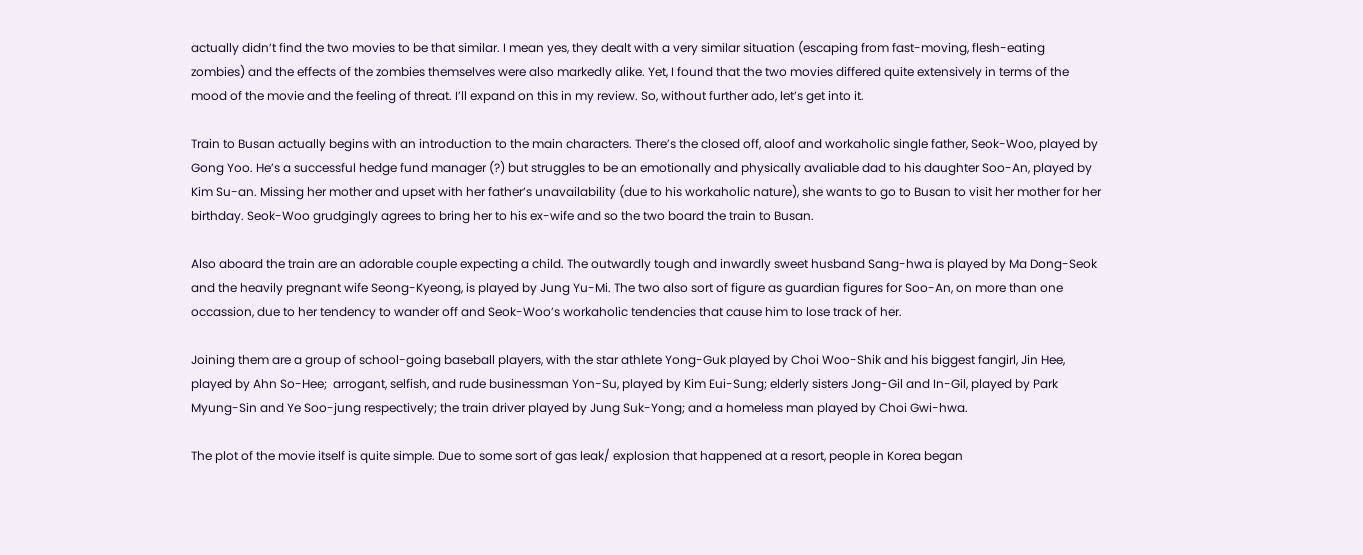actually didn’t find the two movies to be that similar. I mean yes, they dealt with a very similar situation (escaping from fast-moving, flesh-eating zombies) and the effects of the zombies themselves were also markedly alike. Yet, I found that the two movies differed quite extensively in terms of the mood of the movie and the feeling of threat. I’ll expand on this in my review. So, without further ado, let’s get into it.

Train to Busan actually begins with an introduction to the main characters. There’s the closed off, aloof and workaholic single father, Seok-Woo, played by Gong Yoo. He’s a successful hedge fund manager (?) but struggles to be an emotionally and physically avaliable dad to his daughter Soo-An, played by Kim Su-an. Missing her mother and upset with her father’s unavailability (due to his workaholic nature), she wants to go to Busan to visit her mother for her birthday. Seok-Woo grudgingly agrees to bring her to his ex-wife and so the two board the train to Busan.

Also aboard the train are an adorable couple expecting a child. The outwardly tough and inwardly sweet husband Sang-hwa is played by Ma Dong-Seok and the heavily pregnant wife Seong-Kyeong, is played by Jung Yu-Mi. The two also sort of figure as guardian figures for Soo-An, on more than one occassion, due to her tendency to wander off and Seok-Woo’s workaholic tendencies that cause him to lose track of her.

Joining them are a group of school-going baseball players, with the star athlete Yong-Guk played by Choi Woo-Shik and his biggest fangirl, Jin Hee, played by Ahn So-Hee;  arrogant, selfish, and rude businessman Yon-Su, played by Kim Eui-Sung; elderly sisters Jong-Gil and In-Gil, played by Park Myung-Sin and Ye Soo-jung respectively; the train driver played by Jung Suk-Yong; and a homeless man played by Choi Gwi-hwa.

The plot of the movie itself is quite simple. Due to some sort of gas leak/ explosion that happened at a resort, people in Korea began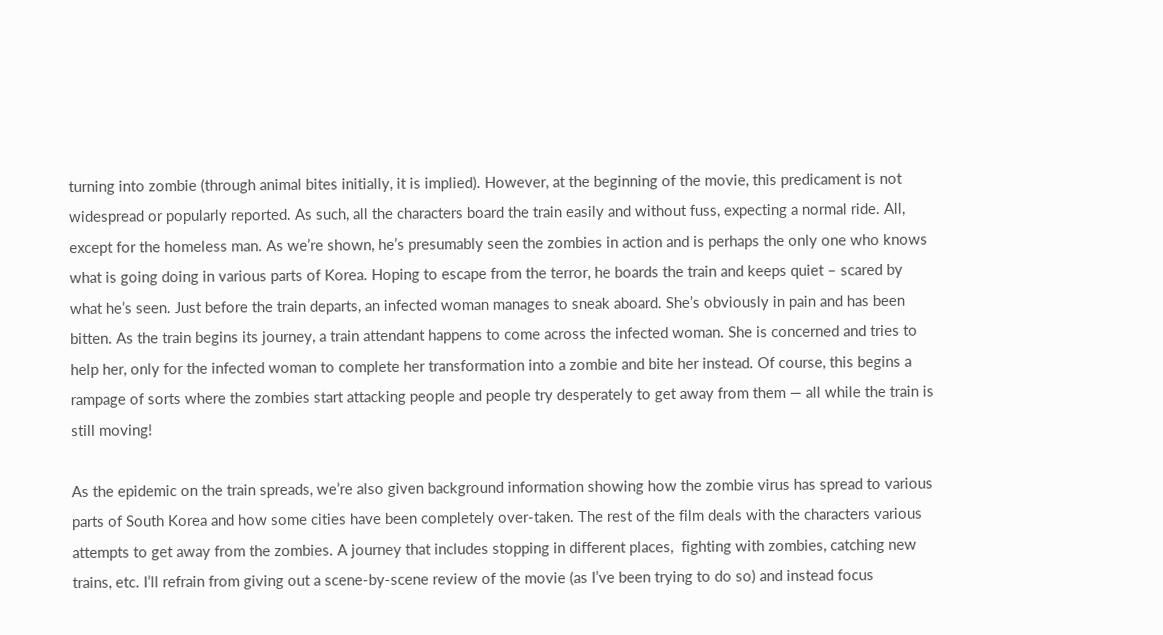turning into zombie (through animal bites initially, it is implied). However, at the beginning of the movie, this predicament is not widespread or popularly reported. As such, all the characters board the train easily and without fuss, expecting a normal ride. All, except for the homeless man. As we’re shown, he’s presumably seen the zombies in action and is perhaps the only one who knows what is going doing in various parts of Korea. Hoping to escape from the terror, he boards the train and keeps quiet – scared by what he’s seen. Just before the train departs, an infected woman manages to sneak aboard. She’s obviously in pain and has been bitten. As the train begins its journey, a train attendant happens to come across the infected woman. She is concerned and tries to help her, only for the infected woman to complete her transformation into a zombie and bite her instead. Of course, this begins a rampage of sorts where the zombies start attacking people and people try desperately to get away from them — all while the train is still moving!

As the epidemic on the train spreads, we’re also given background information showing how the zombie virus has spread to various parts of South Korea and how some cities have been completely over-taken. The rest of the film deals with the characters various attempts to get away from the zombies. A journey that includes stopping in different places,  fighting with zombies, catching new trains, etc. I’ll refrain from giving out a scene-by-scene review of the movie (as I’ve been trying to do so) and instead focus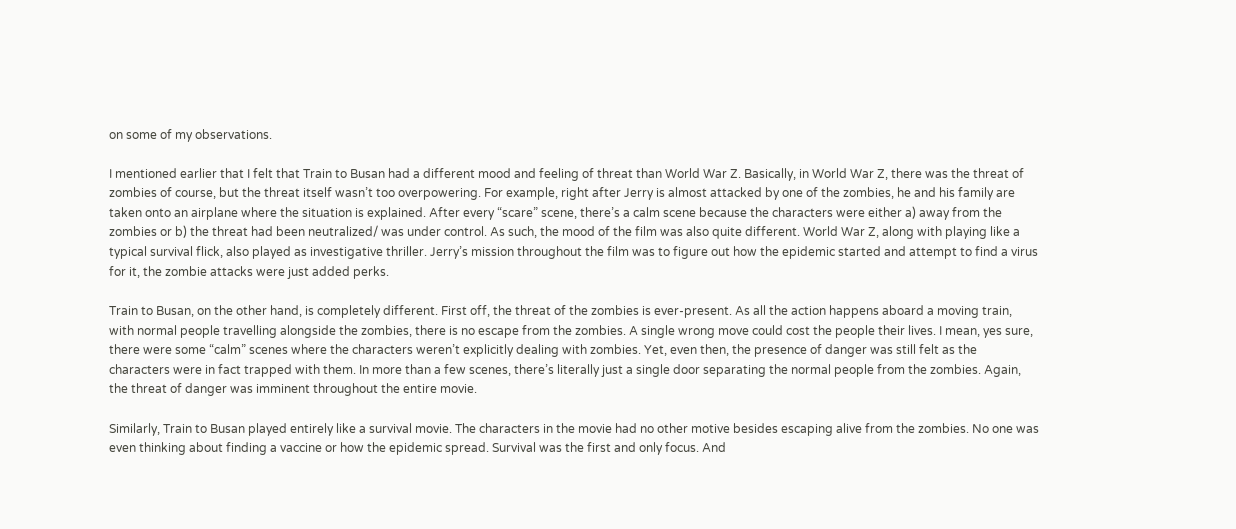on some of my observations.

I mentioned earlier that I felt that Train to Busan had a different mood and feeling of threat than World War Z. Basically, in World War Z, there was the threat of zombies of course, but the threat itself wasn’t too overpowering. For example, right after Jerry is almost attacked by one of the zombies, he and his family are taken onto an airplane where the situation is explained. After every “scare” scene, there’s a calm scene because the characters were either a) away from the zombies or b) the threat had been neutralized/ was under control. As such, the mood of the film was also quite different. World War Z, along with playing like a typical survival flick, also played as investigative thriller. Jerry’s mission throughout the film was to figure out how the epidemic started and attempt to find a virus for it, the zombie attacks were just added perks.

Train to Busan, on the other hand, is completely different. First off, the threat of the zombies is ever-present. As all the action happens aboard a moving train, with normal people travelling alongside the zombies, there is no escape from the zombies. A single wrong move could cost the people their lives. I mean, yes sure, there were some “calm” scenes where the characters weren’t explicitly dealing with zombies. Yet, even then, the presence of danger was still felt as the characters were in fact trapped with them. In more than a few scenes, there’s literally just a single door separating the normal people from the zombies. Again, the threat of danger was imminent throughout the entire movie.

Similarly, Train to Busan played entirely like a survival movie. The characters in the movie had no other motive besides escaping alive from the zombies. No one was even thinking about finding a vaccine or how the epidemic spread. Survival was the first and only focus. And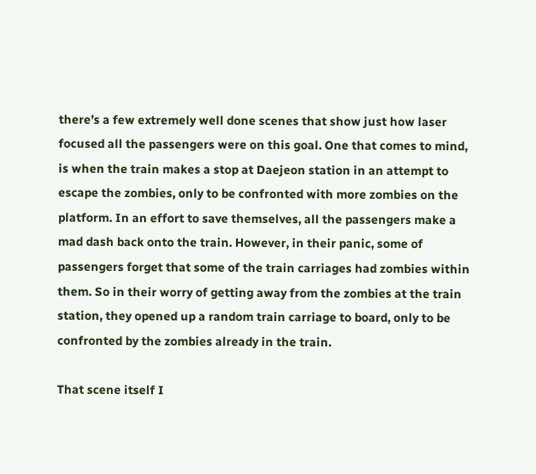there’s a few extremely well done scenes that show just how laser focused all the passengers were on this goal. One that comes to mind, is when the train makes a stop at Daejeon station in an attempt to escape the zombies, only to be confronted with more zombies on the platform. In an effort to save themselves, all the passengers make a mad dash back onto the train. However, in their panic, some of passengers forget that some of the train carriages had zombies within them. So in their worry of getting away from the zombies at the train station, they opened up a random train carriage to board, only to be confronted by the zombies already in the train.

That scene itself I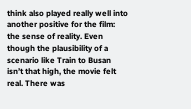think also played really well into another positive for the film: the sense of reality. Even though the plausibility of a scenario like Train to Busan isn’t that high, the movie felt real. There was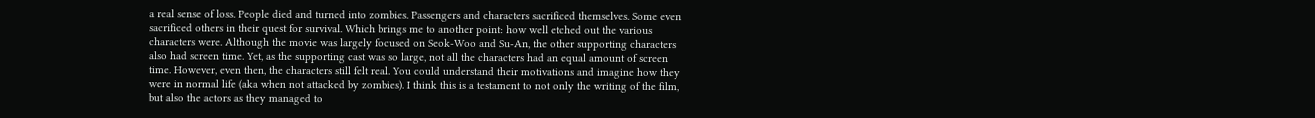a real sense of loss. People died and turned into zombies. Passengers and characters sacrificed themselves. Some even sacrificed others in their quest for survival. Which brings me to another point: how well etched out the various characters were. Although the movie was largely focused on Seok-Woo and Su-An, the other supporting characters also had screen time. Yet, as the supporting cast was so large, not all the characters had an equal amount of screen time. However, even then, the characters still felt real. You could understand their motivations and imagine how they were in normal life (aka when not attacked by zombies). I think this is a testament to not only the writing of the film, but also the actors as they managed to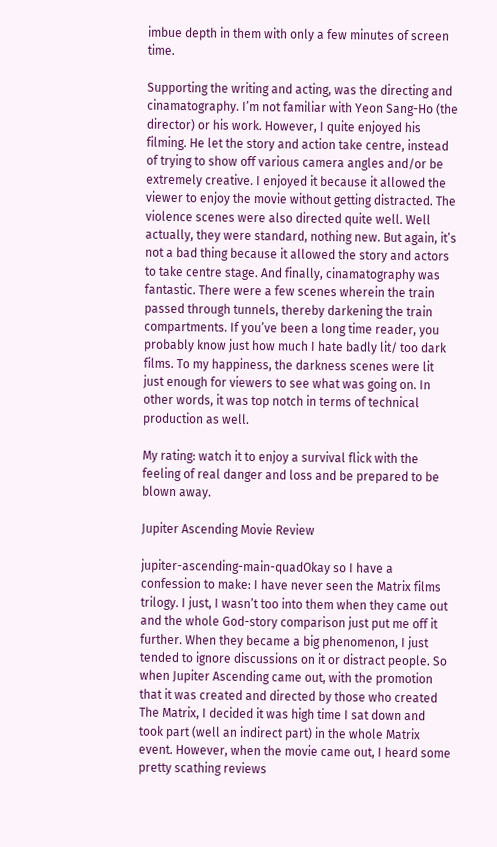imbue depth in them with only a few minutes of screen time.

Supporting the writing and acting, was the directing and cinamatography. I’m not familiar with Yeon Sang-Ho (the director) or his work. However, I quite enjoyed his filming. He let the story and action take centre, instead of trying to show off various camera angles and/or be extremely creative. I enjoyed it because it allowed the viewer to enjoy the movie without getting distracted. The violence scenes were also directed quite well. Well actually, they were standard, nothing new. But again, it’s not a bad thing because it allowed the story and actors to take centre stage. And finally, cinamatography was fantastic. There were a few scenes wherein the train passed through tunnels, thereby darkening the train compartments. If you’ve been a long time reader, you probably know just how much I hate badly lit/ too dark films. To my happiness, the darkness scenes were lit just enough for viewers to see what was going on. In other words, it was top notch in terms of technical production as well.

My rating: watch it to enjoy a survival flick with the feeling of real danger and loss and be prepared to be blown away.

Jupiter Ascending Movie Review

jupiter-ascending-main-quadOkay so I have a confession to make: I have never seen the Matrix films trilogy. I just, I wasn’t too into them when they came out and the whole God-story comparison just put me off it further. When they became a big phenomenon, I just tended to ignore discussions on it or distract people. So when Jupiter Ascending came out, with the promotion that it was created and directed by those who created The Matrix, I decided it was high time I sat down and took part (well an indirect part) in the whole Matrix event. However, when the movie came out, I heard some pretty scathing reviews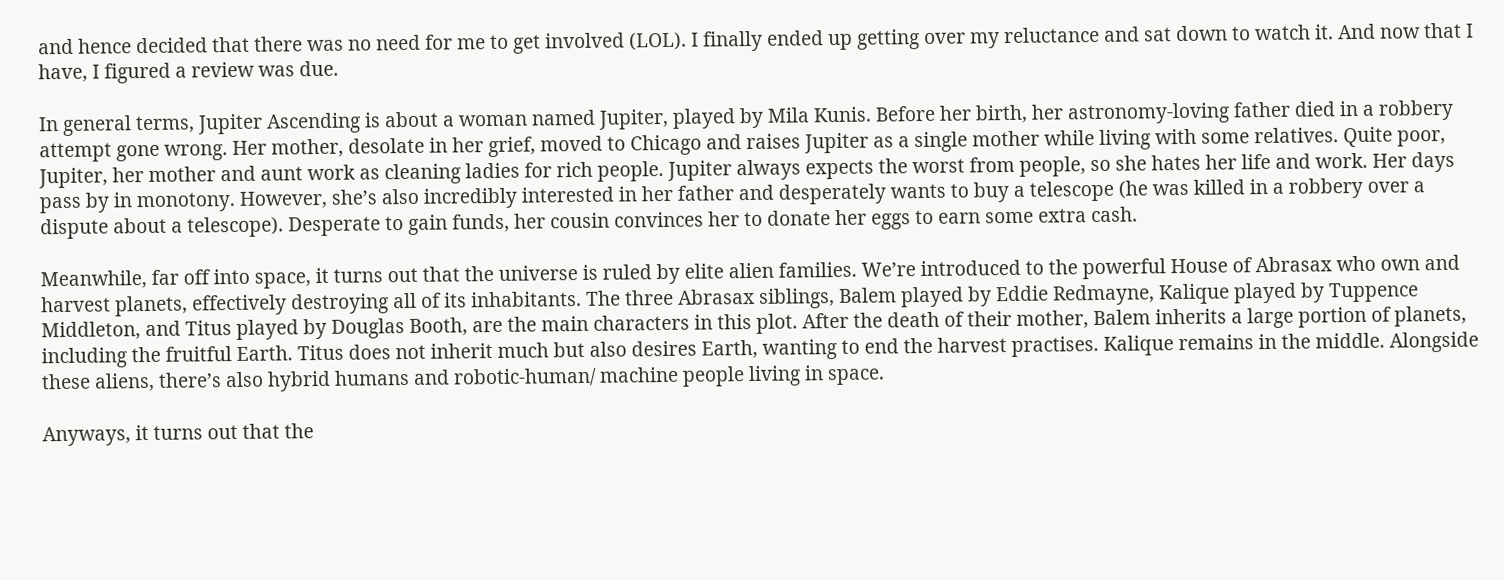and hence decided that there was no need for me to get involved (LOL). I finally ended up getting over my reluctance and sat down to watch it. And now that I have, I figured a review was due.

In general terms, Jupiter Ascending is about a woman named Jupiter, played by Mila Kunis. Before her birth, her astronomy-loving father died in a robbery attempt gone wrong. Her mother, desolate in her grief, moved to Chicago and raises Jupiter as a single mother while living with some relatives. Quite poor, Jupiter, her mother and aunt work as cleaning ladies for rich people. Jupiter always expects the worst from people, so she hates her life and work. Her days pass by in monotony. However, she’s also incredibly interested in her father and desperately wants to buy a telescope (he was killed in a robbery over a dispute about a telescope). Desperate to gain funds, her cousin convinces her to donate her eggs to earn some extra cash.

Meanwhile, far off into space, it turns out that the universe is ruled by elite alien families. We’re introduced to the powerful House of Abrasax who own and harvest planets, effectively destroying all of its inhabitants. The three Abrasax siblings, Balem played by Eddie Redmayne, Kalique played by Tuppence Middleton, and Titus played by Douglas Booth, are the main characters in this plot. After the death of their mother, Balem inherits a large portion of planets, including the fruitful Earth. Titus does not inherit much but also desires Earth, wanting to end the harvest practises. Kalique remains in the middle. Alongside these aliens, there’s also hybrid humans and robotic-human/ machine people living in space.

Anyways, it turns out that the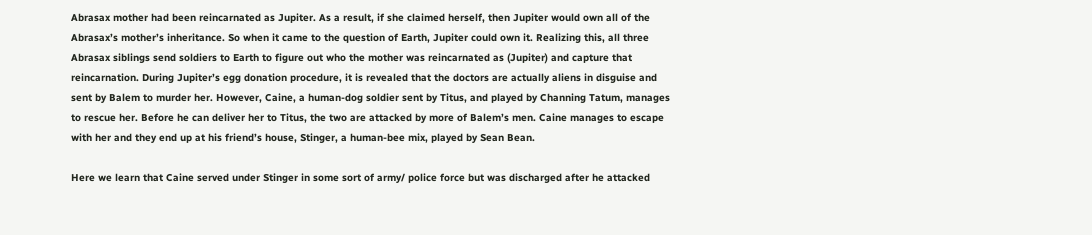Abrasax mother had been reincarnated as Jupiter. As a result, if she claimed herself, then Jupiter would own all of the Abrasax’s mother’s inheritance. So when it came to the question of Earth, Jupiter could own it. Realizing this, all three Abrasax siblings send soldiers to Earth to figure out who the mother was reincarnated as (Jupiter) and capture that reincarnation. During Jupiter’s egg donation procedure, it is revealed that the doctors are actually aliens in disguise and sent by Balem to murder her. However, Caine, a human-dog soldier sent by Titus, and played by Channing Tatum, manages to rescue her. Before he can deliver her to Titus, the two are attacked by more of Balem’s men. Caine manages to escape with her and they end up at his friend’s house, Stinger, a human-bee mix, played by Sean Bean.

Here we learn that Caine served under Stinger in some sort of army/ police force but was discharged after he attacked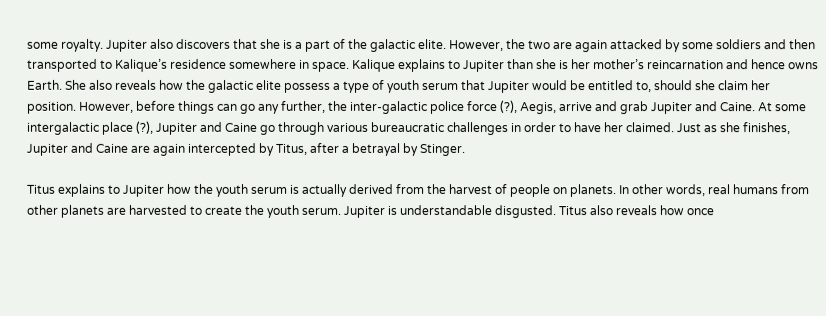some royalty. Jupiter also discovers that she is a part of the galactic elite. However, the two are again attacked by some soldiers and then transported to Kalique’s residence somewhere in space. Kalique explains to Jupiter than she is her mother’s reincarnation and hence owns Earth. She also reveals how the galactic elite possess a type of youth serum that Jupiter would be entitled to, should she claim her position. However, before things can go any further, the inter-galactic police force (?), Aegis, arrive and grab Jupiter and Caine. At some intergalactic place (?), Jupiter and Caine go through various bureaucratic challenges in order to have her claimed. Just as she finishes, Jupiter and Caine are again intercepted by Titus, after a betrayal by Stinger.

Titus explains to Jupiter how the youth serum is actually derived from the harvest of people on planets. In other words, real humans from other planets are harvested to create the youth serum. Jupiter is understandable disgusted. Titus also reveals how once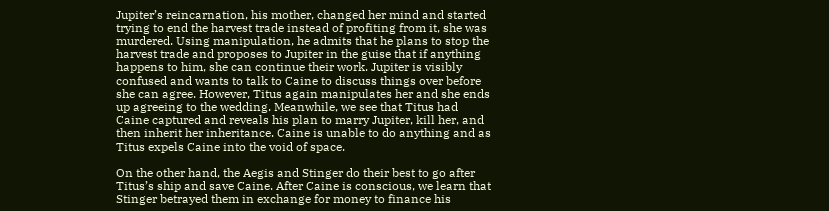Jupiter’s reincarnation, his mother, changed her mind and started trying to end the harvest trade instead of profiting from it, she was murdered. Using manipulation, he admits that he plans to stop the harvest trade and proposes to Jupiter in the guise that if anything happens to him, she can continue their work. Jupiter is visibly confused and wants to talk to Caine to discuss things over before she can agree. However, Titus again manipulates her and she ends up agreeing to the wedding. Meanwhile, we see that Titus had Caine captured and reveals his plan to marry Jupiter, kill her, and then inherit her inheritance. Caine is unable to do anything and as Titus expels Caine into the void of space.

On the other hand, the Aegis and Stinger do their best to go after Titus’s ship and save Caine. After Caine is conscious, we learn that Stinger betrayed them in exchange for money to finance his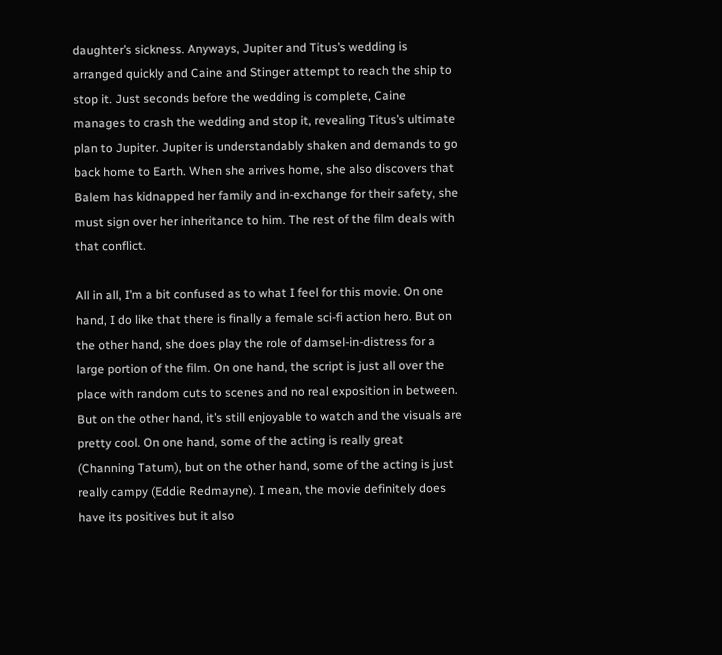daughter’s sickness. Anyways, Jupiter and Titus’s wedding is arranged quickly and Caine and Stinger attempt to reach the ship to stop it. Just seconds before the wedding is complete, Caine manages to crash the wedding and stop it, revealing Titus’s ultimate plan to Jupiter. Jupiter is understandably shaken and demands to go back home to Earth. When she arrives home, she also discovers that Balem has kidnapped her family and in-exchange for their safety, she must sign over her inheritance to him. The rest of the film deals with that conflict.

All in all, I’m a bit confused as to what I feel for this movie. On one hand, I do like that there is finally a female sci-fi action hero. But on the other hand, she does play the role of damsel-in-distress for a large portion of the film. On one hand, the script is just all over the place with random cuts to scenes and no real exposition in between. But on the other hand, it’s still enjoyable to watch and the visuals are pretty cool. On one hand, some of the acting is really great (Channing Tatum), but on the other hand, some of the acting is just really campy (Eddie Redmayne). I mean, the movie definitely does have its positives but it also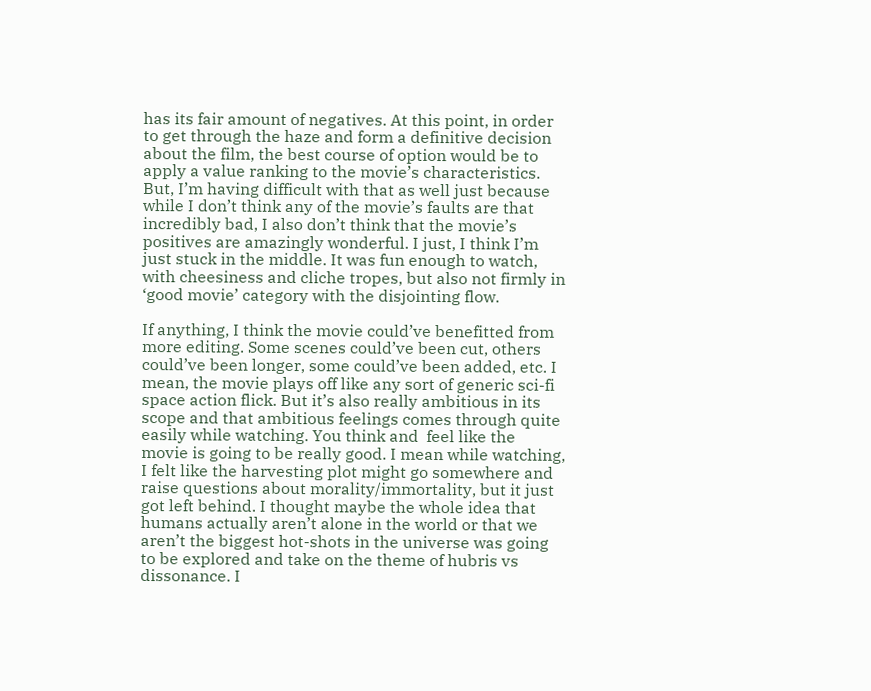has its fair amount of negatives. At this point, in order to get through the haze and form a definitive decision about the film, the best course of option would be to apply a value ranking to the movie’s characteristics. But, I’m having difficult with that as well just because while I don’t think any of the movie’s faults are that incredibly bad, I also don’t think that the movie’s positives are amazingly wonderful. I just, I think I’m just stuck in the middle. It was fun enough to watch, with cheesiness and cliche tropes, but also not firmly in ‘good movie’ category with the disjointing flow.

If anything, I think the movie could’ve benefitted from more editing. Some scenes could’ve been cut, others could’ve been longer, some could’ve been added, etc. I mean, the movie plays off like any sort of generic sci-fi space action flick. But it’s also really ambitious in its scope and that ambitious feelings comes through quite easily while watching. You think and  feel like the movie is going to be really good. I mean while watching, I felt like the harvesting plot might go somewhere and raise questions about morality/immortality, but it just got left behind. I thought maybe the whole idea that humans actually aren’t alone in the world or that we aren’t the biggest hot-shots in the universe was going to be explored and take on the theme of hubris vs dissonance. I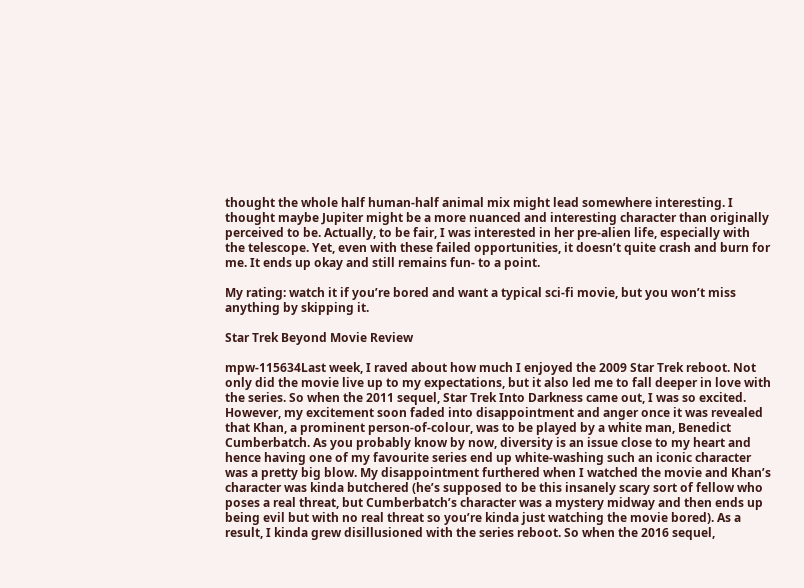thought the whole half human-half animal mix might lead somewhere interesting. I thought maybe Jupiter might be a more nuanced and interesting character than originally perceived to be. Actually, to be fair, I was interested in her pre-alien life, especially with the telescope. Yet, even with these failed opportunities, it doesn’t quite crash and burn for me. It ends up okay and still remains fun- to a point.

My rating: watch it if you’re bored and want a typical sci-fi movie, but you won’t miss anything by skipping it.

Star Trek Beyond Movie Review

mpw-115634Last week, I raved about how much I enjoyed the 2009 Star Trek reboot. Not only did the movie live up to my expectations, but it also led me to fall deeper in love with the series. So when the 2011 sequel, Star Trek Into Darkness came out, I was so excited. However, my excitement soon faded into disappointment and anger once it was revealed that Khan, a prominent person-of-colour, was to be played by a white man, Benedict Cumberbatch. As you probably know by now, diversity is an issue close to my heart and hence having one of my favourite series end up white-washing such an iconic character was a pretty big blow. My disappointment furthered when I watched the movie and Khan’s character was kinda butchered (he’s supposed to be this insanely scary sort of fellow who poses a real threat, but Cumberbatch’s character was a mystery midway and then ends up being evil but with no real threat so you’re kinda just watching the movie bored). As a result, I kinda grew disillusioned with the series reboot. So when the 2016 sequel,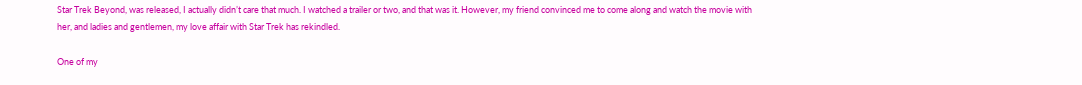Star Trek Beyond, was released, I actually didn’t care that much. I watched a trailer or two, and that was it. However, my friend convinced me to come along and watch the movie with her, and ladies and gentlemen, my love affair with Star Trek has rekindled.

One of my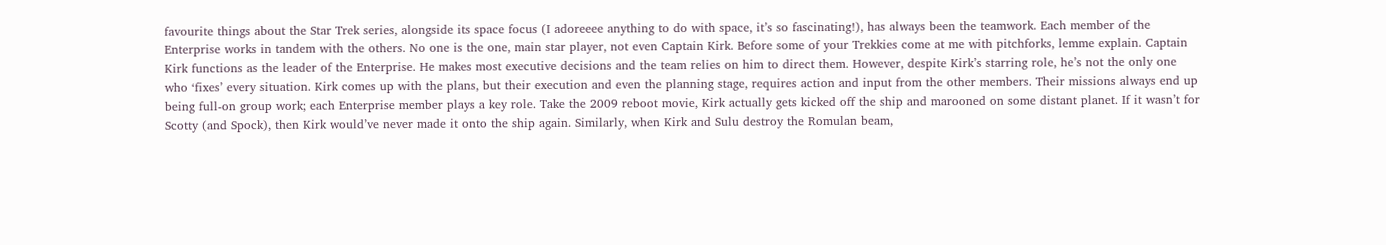favourite things about the Star Trek series, alongside its space focus (I adoreeee anything to do with space, it’s so fascinating!), has always been the teamwork. Each member of the Enterprise works in tandem with the others. No one is the one, main star player, not even Captain Kirk. Before some of your Trekkies come at me with pitchforks, lemme explain. Captain Kirk functions as the leader of the Enterprise. He makes most executive decisions and the team relies on him to direct them. However, despite Kirk’s starring role, he’s not the only one who ‘fixes’ every situation. Kirk comes up with the plans, but their execution and even the planning stage, requires action and input from the other members. Their missions always end up being full-on group work; each Enterprise member plays a key role. Take the 2009 reboot movie, Kirk actually gets kicked off the ship and marooned on some distant planet. If it wasn’t for Scotty (and Spock), then Kirk would’ve never made it onto the ship again. Similarly, when Kirk and Sulu destroy the Romulan beam,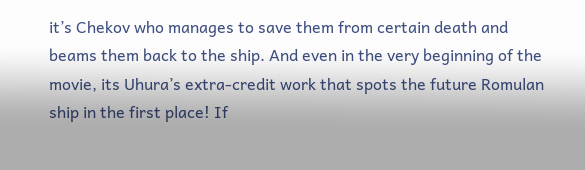it’s Chekov who manages to save them from certain death and beams them back to the ship. And even in the very beginning of the movie, its Uhura’s extra-credit work that spots the future Romulan ship in the first place! If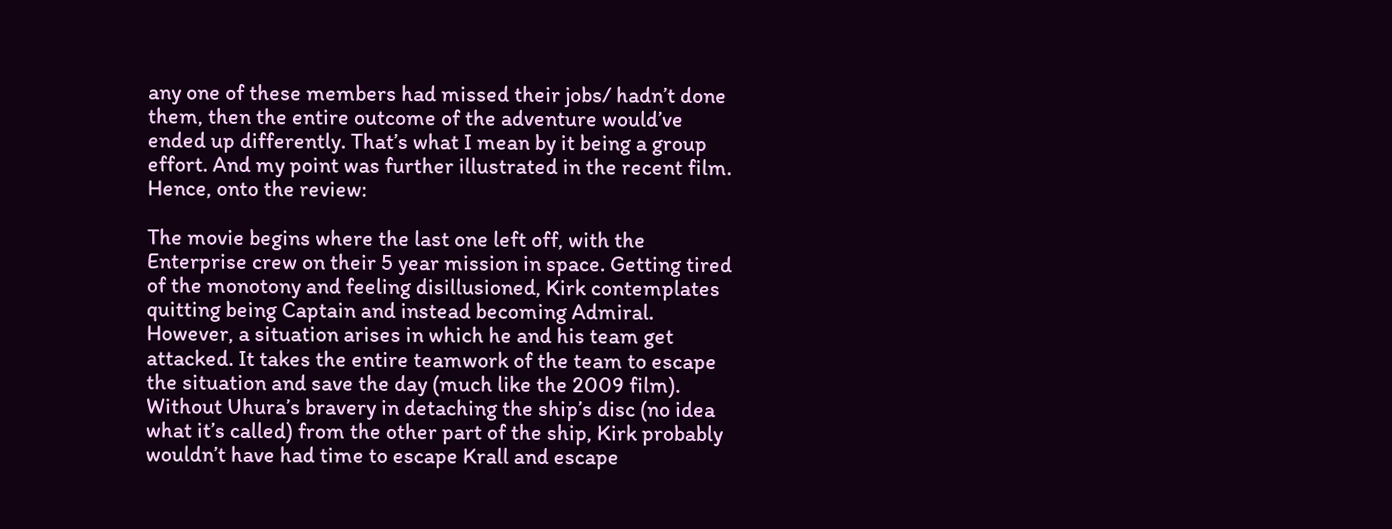any one of these members had missed their jobs/ hadn’t done them, then the entire outcome of the adventure would’ve ended up differently. That’s what I mean by it being a group effort. And my point was further illustrated in the recent film. Hence, onto the review:

The movie begins where the last one left off, with the Enterprise crew on their 5 year mission in space. Getting tired of the monotony and feeling disillusioned, Kirk contemplates quitting being Captain and instead becoming Admiral. However, a situation arises in which he and his team get attacked. It takes the entire teamwork of the team to escape the situation and save the day (much like the 2009 film). Without Uhura’s bravery in detaching the ship’s disc (no idea what it’s called) from the other part of the ship, Kirk probably wouldn’t have had time to escape Krall and escape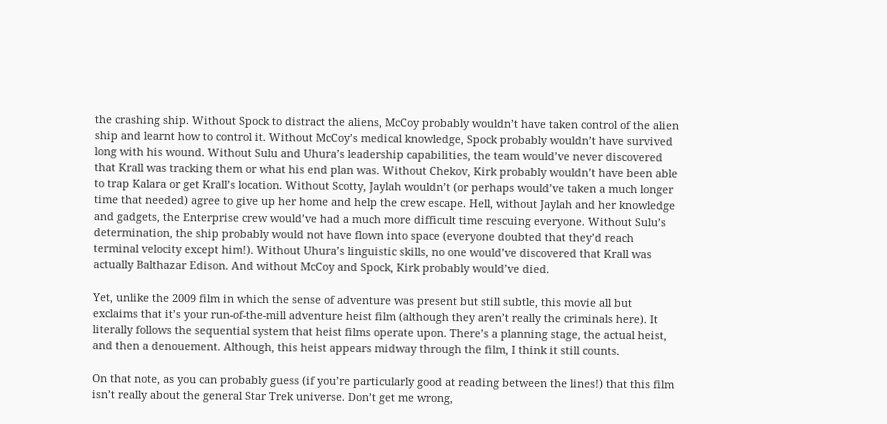the crashing ship. Without Spock to distract the aliens, McCoy probably wouldn’t have taken control of the alien ship and learnt how to control it. Without McCoy’s medical knowledge, Spock probably wouldn’t have survived long with his wound. Without Sulu and Uhura’s leadership capabilities, the team would’ve never discovered that Krall was tracking them or what his end plan was. Without Chekov, Kirk probably wouldn’t have been able to trap Kalara or get Krall’s location. Without Scotty, Jaylah wouldn’t (or perhaps would’ve taken a much longer time that needed) agree to give up her home and help the crew escape. Hell, without Jaylah and her knowledge and gadgets, the Enterprise crew would’ve had a much more difficult time rescuing everyone. Without Sulu’s determination, the ship probably would not have flown into space (everyone doubted that they’d reach terminal velocity except him!). Without Uhura’s linguistic skills, no one would’ve discovered that Krall was actually Balthazar Edison. And without McCoy and Spock, Kirk probably would’ve died.

Yet, unlike the 2009 film in which the sense of adventure was present but still subtle, this movie all but exclaims that it’s your run-of-the-mill adventure heist film (although they aren’t really the criminals here). It literally follows the sequential system that heist films operate upon. There’s a planning stage, the actual heist, and then a denouement. Although, this heist appears midway through the film, I think it still counts.

On that note, as you can probably guess (if you’re particularly good at reading between the lines!) that this film isn’t really about the general Star Trek universe. Don’t get me wrong,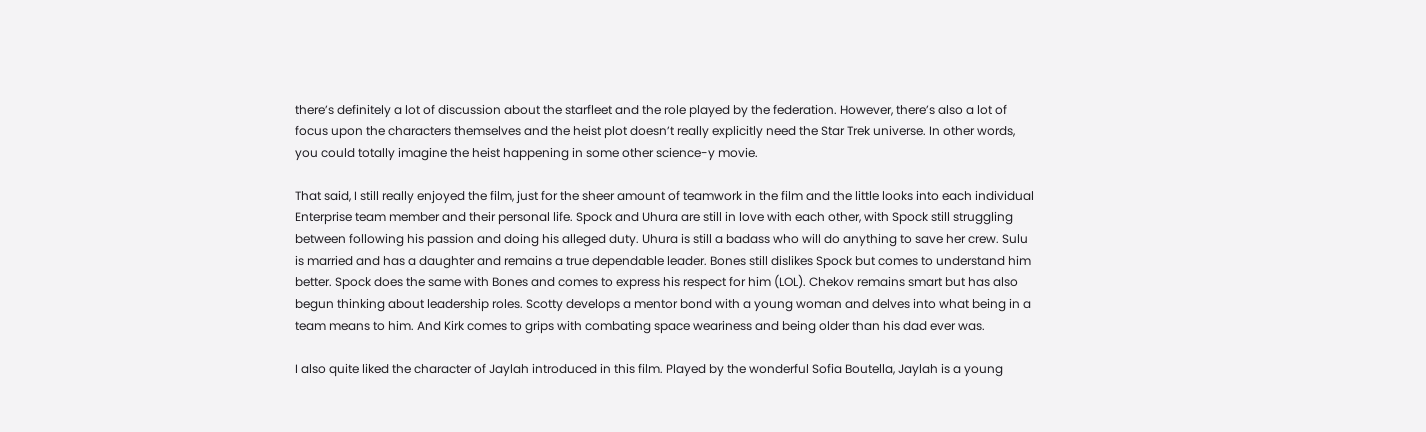there’s definitely a lot of discussion about the starfleet and the role played by the federation. However, there’s also a lot of focus upon the characters themselves and the heist plot doesn’t really explicitly need the Star Trek universe. In other words, you could totally imagine the heist happening in some other science-y movie.

That said, I still really enjoyed the film, just for the sheer amount of teamwork in the film and the little looks into each individual Enterprise team member and their personal life. Spock and Uhura are still in love with each other, with Spock still struggling between following his passion and doing his alleged duty. Uhura is still a badass who will do anything to save her crew. Sulu is married and has a daughter and remains a true dependable leader. Bones still dislikes Spock but comes to understand him better. Spock does the same with Bones and comes to express his respect for him (LOL). Chekov remains smart but has also begun thinking about leadership roles. Scotty develops a mentor bond with a young woman and delves into what being in a team means to him. And Kirk comes to grips with combating space weariness and being older than his dad ever was.

I also quite liked the character of Jaylah introduced in this film. Played by the wonderful Sofia Boutella, Jaylah is a young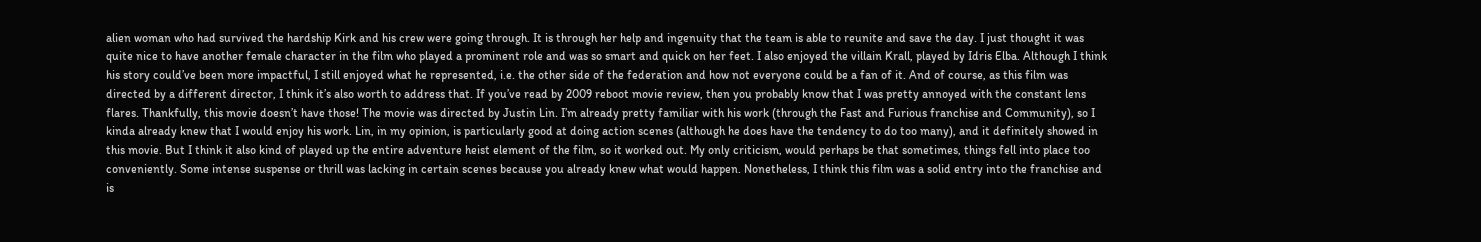alien woman who had survived the hardship Kirk and his crew were going through. It is through her help and ingenuity that the team is able to reunite and save the day. I just thought it was quite nice to have another female character in the film who played a prominent role and was so smart and quick on her feet. I also enjoyed the villain Krall, played by Idris Elba. Although I think his story could’ve been more impactful, I still enjoyed what he represented, i.e. the other side of the federation and how not everyone could be a fan of it. And of course, as this film was directed by a different director, I think it’s also worth to address that. If you’ve read by 2009 reboot movie review, then you probably know that I was pretty annoyed with the constant lens flares. Thankfully, this movie doesn’t have those! The movie was directed by Justin Lin. I’m already pretty familiar with his work (through the Fast and Furious franchise and Community), so I kinda already knew that I would enjoy his work. Lin, in my opinion, is particularly good at doing action scenes (although he does have the tendency to do too many), and it definitely showed in this movie. But I think it also kind of played up the entire adventure heist element of the film, so it worked out. My only criticism, would perhaps be that sometimes, things fell into place too conveniently. Some intense suspense or thrill was lacking in certain scenes because you already knew what would happen. Nonetheless, I think this film was a solid entry into the franchise and is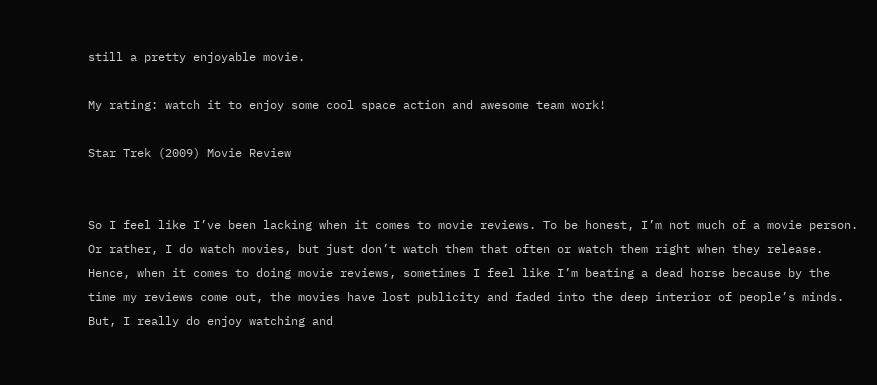still a pretty enjoyable movie.

My rating: watch it to enjoy some cool space action and awesome team work!

Star Trek (2009) Movie Review


So I feel like I’ve been lacking when it comes to movie reviews. To be honest, I’m not much of a movie person. Or rather, I do watch movies, but just don’t watch them that often or watch them right when they release. Hence, when it comes to doing movie reviews, sometimes I feel like I’m beating a dead horse because by the time my reviews come out, the movies have lost publicity and faded into the deep interior of people’s minds. But, I really do enjoy watching and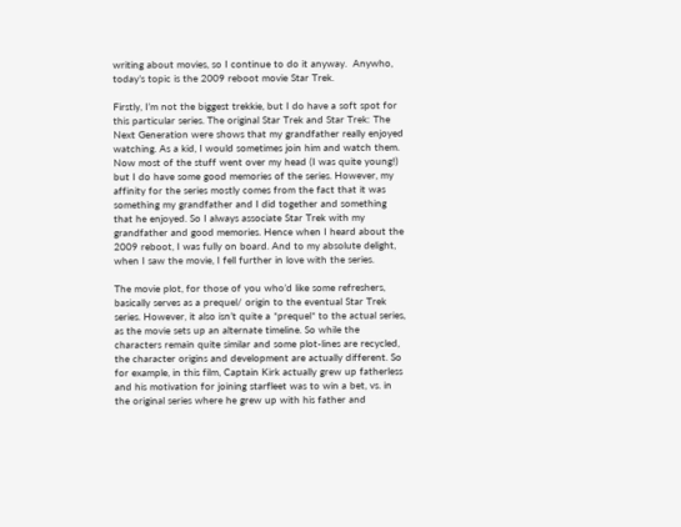writing about movies, so I continue to do it anyway.  Anywho, today’s topic is the 2009 reboot movie Star Trek.

Firstly, I’m not the biggest trekkie, but I do have a soft spot for this particular series. The original Star Trek and Star Trek: The Next Generation were shows that my grandfather really enjoyed watching. As a kid, I would sometimes join him and watch them. Now most of the stuff went over my head (I was quite young!) but I do have some good memories of the series. However, my affinity for the series mostly comes from the fact that it was something my grandfather and I did together and something that he enjoyed. So I always associate Star Trek with my grandfather and good memories. Hence when I heard about the 2009 reboot, I was fully on board. And to my absolute delight, when I saw the movie, I fell further in love with the series.

The movie plot, for those of you who’d like some refreshers, basically serves as a prequel/ origin to the eventual Star Trek series. However, it also isn’t quite a *prequel* to the actual series, as the movie sets up an alternate timeline. So while the characters remain quite similar and some plot-lines are recycled, the character origins and development are actually different. So for example, in this film, Captain Kirk actually grew up fatherless and his motivation for joining starfleet was to win a bet, vs. in the original series where he grew up with his father and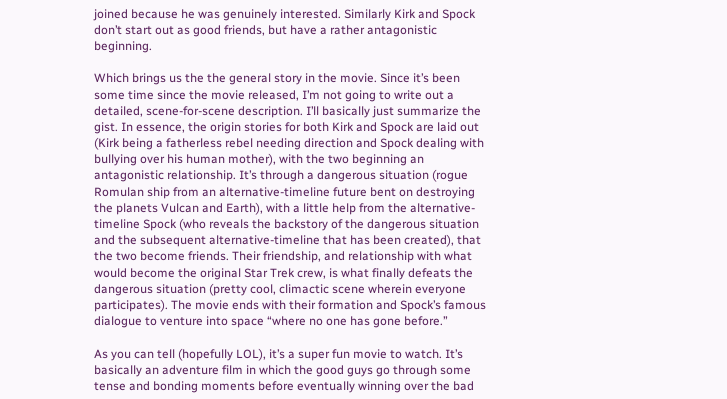joined because he was genuinely interested. Similarly Kirk and Spock don’t start out as good friends, but have a rather antagonistic beginning.

Which brings us the the general story in the movie. Since it’s been some time since the movie released, I’m not going to write out a detailed, scene-for-scene description. I’ll basically just summarize the gist. In essence, the origin stories for both Kirk and Spock are laid out (Kirk being a fatherless rebel needing direction and Spock dealing with bullying over his human mother), with the two beginning an antagonistic relationship. It’s through a dangerous situation (rogue Romulan ship from an alternative-timeline future bent on destroying the planets Vulcan and Earth), with a little help from the alternative-timeline Spock (who reveals the backstory of the dangerous situation and the subsequent alternative-timeline that has been created), that the two become friends. Their friendship, and relationship with what would become the original Star Trek crew, is what finally defeats the dangerous situation (pretty cool, climactic scene wherein everyone participates). The movie ends with their formation and Spock’s famous dialogue to venture into space “where no one has gone before.”

As you can tell (hopefully LOL), it’s a super fun movie to watch. It’s basically an adventure film in which the good guys go through some tense and bonding moments before eventually winning over the bad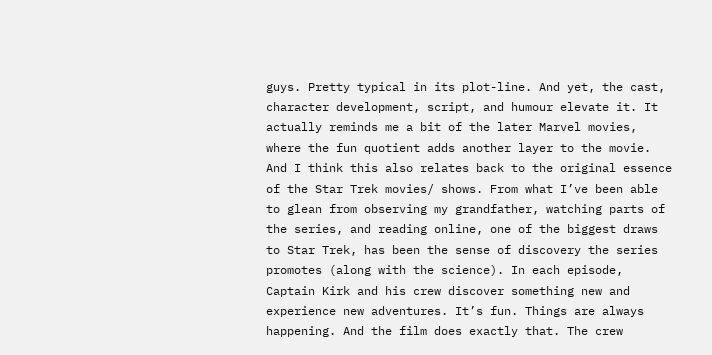guys. Pretty typical in its plot-line. And yet, the cast, character development, script, and humour elevate it. It actually reminds me a bit of the later Marvel movies, where the fun quotient adds another layer to the movie. And I think this also relates back to the original essence of the Star Trek movies/ shows. From what I’ve been able to glean from observing my grandfather, watching parts of the series, and reading online, one of the biggest draws to Star Trek, has been the sense of discovery the series promotes (along with the science). In each episode, Captain Kirk and his crew discover something new and experience new adventures. It’s fun. Things are always happening. And the film does exactly that. The crew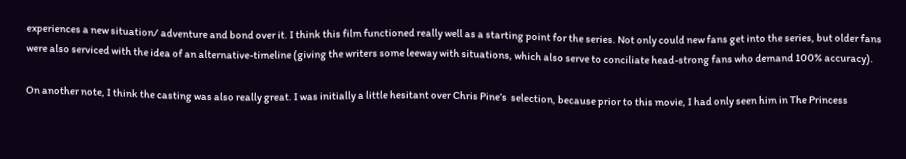experiences a new situation/ adventure and bond over it. I think this film functioned really well as a starting point for the series. Not only could new fans get into the series, but older fans were also serviced with the idea of an alternative-timeline (giving the writers some leeway with situations, which also serve to conciliate head-strong fans who demand 100% accuracy).

On another note, I think the casting was also really great. I was initially a little hesitant over Chris Pine’s  selection, because prior to this movie, I had only seen him in The Princess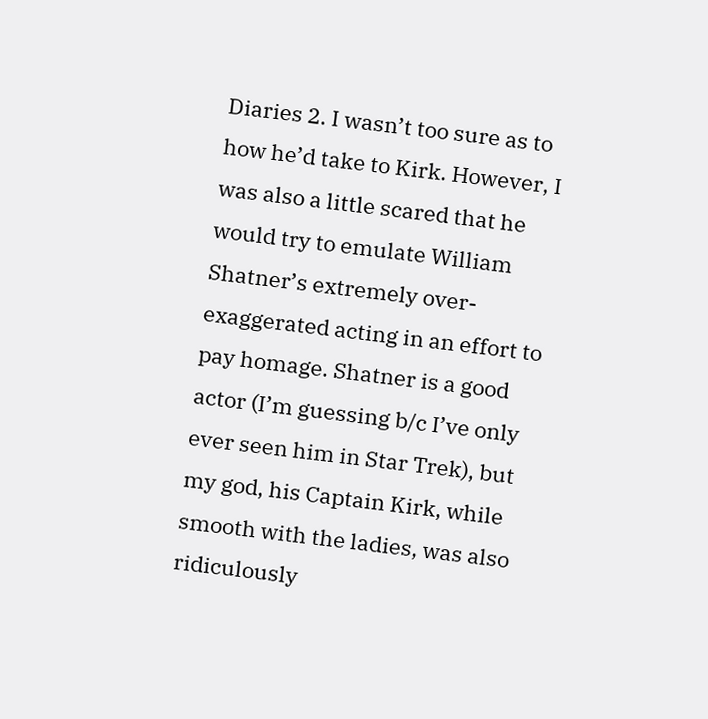Diaries 2. I wasn’t too sure as to how he’d take to Kirk. However, I was also a little scared that he would try to emulate William Shatner’s extremely over-exaggerated acting in an effort to pay homage. Shatner is a good actor (I’m guessing b/c I’ve only ever seen him in Star Trek), but my god, his Captain Kirk, while smooth with the ladies, was also ridiculously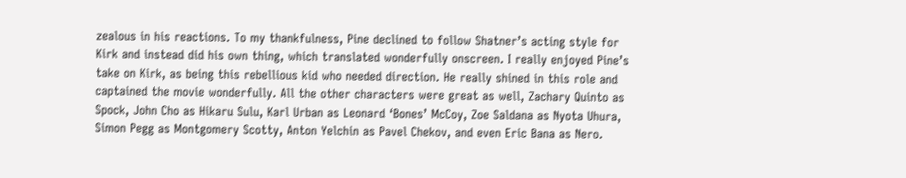zealous in his reactions. To my thankfulness, Pine declined to follow Shatner’s acting style for Kirk and instead did his own thing, which translated wonderfully onscreen. I really enjoyed Pine’s take on Kirk, as being this rebellious kid who needed direction. He really shined in this role and captained the movie wonderfully. All the other characters were great as well, Zachary Quinto as Spock, John Cho as Hikaru Sulu, Karl Urban as Leonard ‘Bones’ McCoy, Zoe Saldana as Nyota Uhura, Simon Pegg as Montgomery Scotty, Anton Yelchin as Pavel Chekov, and even Eric Bana as Nero.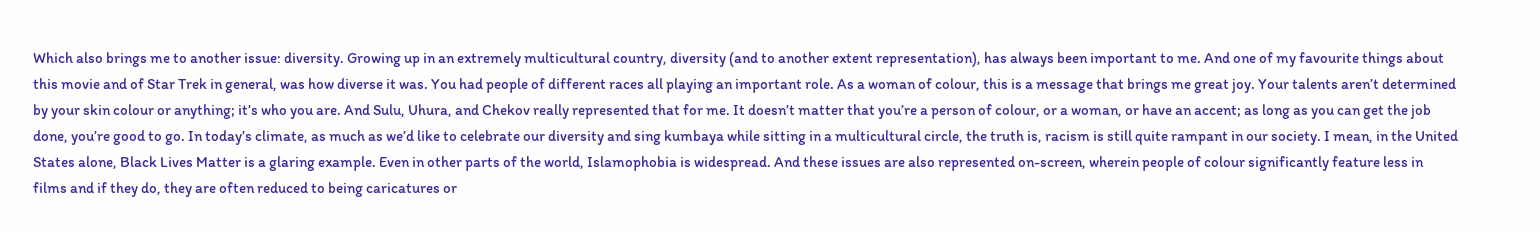Which also brings me to another issue: diversity. Growing up in an extremely multicultural country, diversity (and to another extent representation), has always been important to me. And one of my favourite things about this movie and of Star Trek in general, was how diverse it was. You had people of different races all playing an important role. As a woman of colour, this is a message that brings me great joy. Your talents aren’t determined by your skin colour or anything; it’s who you are. And Sulu, Uhura, and Chekov really represented that for me. It doesn’t matter that you’re a person of colour, or a woman, or have an accent; as long as you can get the job done, you’re good to go. In today’s climate, as much as we’d like to celebrate our diversity and sing kumbaya while sitting in a multicultural circle, the truth is, racism is still quite rampant in our society. I mean, in the United States alone, Black Lives Matter is a glaring example. Even in other parts of the world, Islamophobia is widespread. And these issues are also represented on-screen, wherein people of colour significantly feature less in films and if they do, they are often reduced to being caricatures or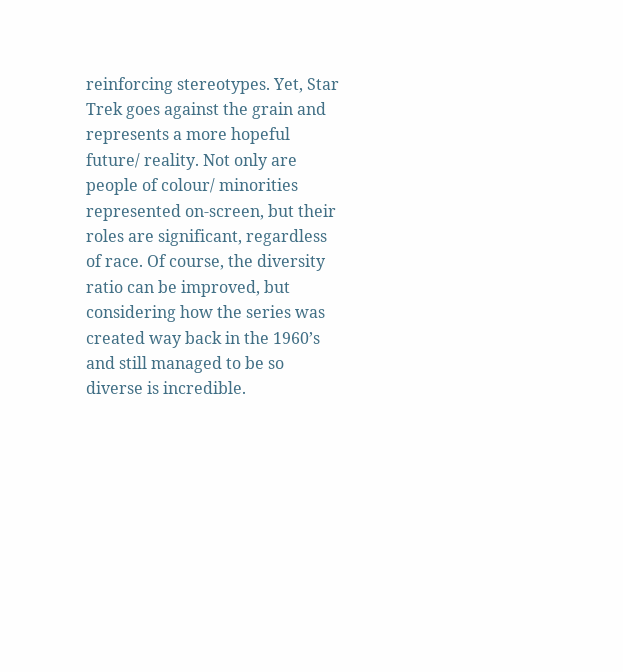reinforcing stereotypes. Yet, Star Trek goes against the grain and represents a more hopeful future/ reality. Not only are people of colour/ minorities represented on-screen, but their roles are significant, regardless of race. Of course, the diversity ratio can be improved, but considering how the series was created way back in the 1960’s and still managed to be so diverse is incredible.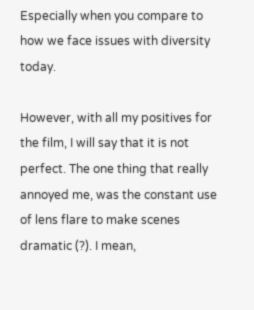Especially when you compare to how we face issues with diversity today.

However, with all my positives for the film, I will say that it is not perfect. The one thing that really annoyed me, was the constant use of lens flare to make scenes dramatic (?). I mean,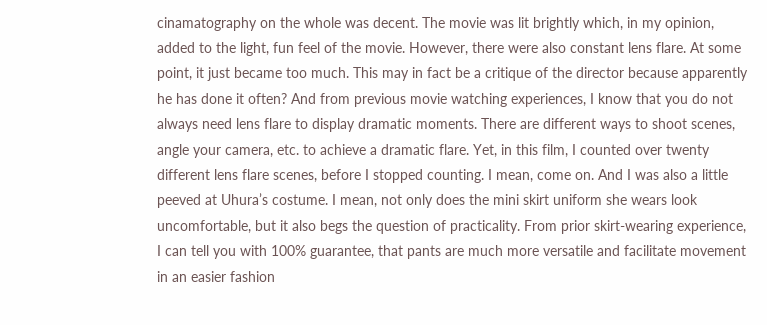cinamatography on the whole was decent. The movie was lit brightly which, in my opinion, added to the light, fun feel of the movie. However, there were also constant lens flare. At some point, it just became too much. This may in fact be a critique of the director because apparently he has done it often? And from previous movie watching experiences, I know that you do not always need lens flare to display dramatic moments. There are different ways to shoot scenes, angle your camera, etc. to achieve a dramatic flare. Yet, in this film, I counted over twenty different lens flare scenes, before I stopped counting. I mean, come on. And I was also a little peeved at Uhura’s costume. I mean, not only does the mini skirt uniform she wears look uncomfortable, but it also begs the question of practicality. From prior skirt-wearing experience, I can tell you with 100% guarantee, that pants are much more versatile and facilitate movement in an easier fashion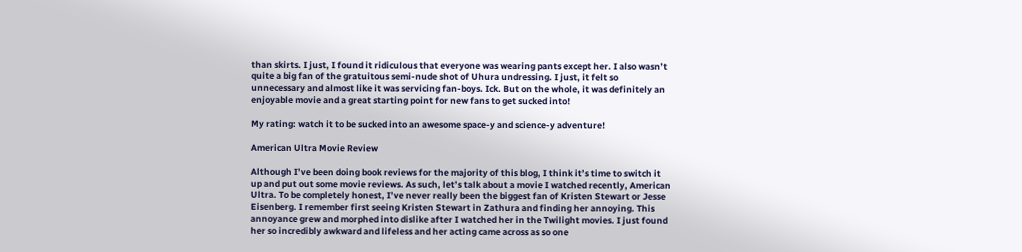than skirts. I just, I found it ridiculous that everyone was wearing pants except her. I also wasn’t quite a big fan of the gratuitous semi-nude shot of Uhura undressing. I just, it felt so unnecessary and almost like it was servicing fan-boys. Ick. But on the whole, it was definitely an enjoyable movie and a great starting point for new fans to get sucked into!

My rating: watch it to be sucked into an awesome space-y and science-y adventure!

American Ultra Movie Review

Although I’ve been doing book reviews for the majority of this blog, I think it’s time to switch it up and put out some movie reviews. As such, let’s talk about a movie I watched recently, American Ultra. To be completely honest, I’ve never really been the biggest fan of Kristen Stewart or Jesse Eisenberg. I remember first seeing Kristen Stewart in Zathura and finding her annoying. This annoyance grew and morphed into dislike after I watched her in the Twilight movies. I just found her so incredibly awkward and lifeless and her acting came across as so one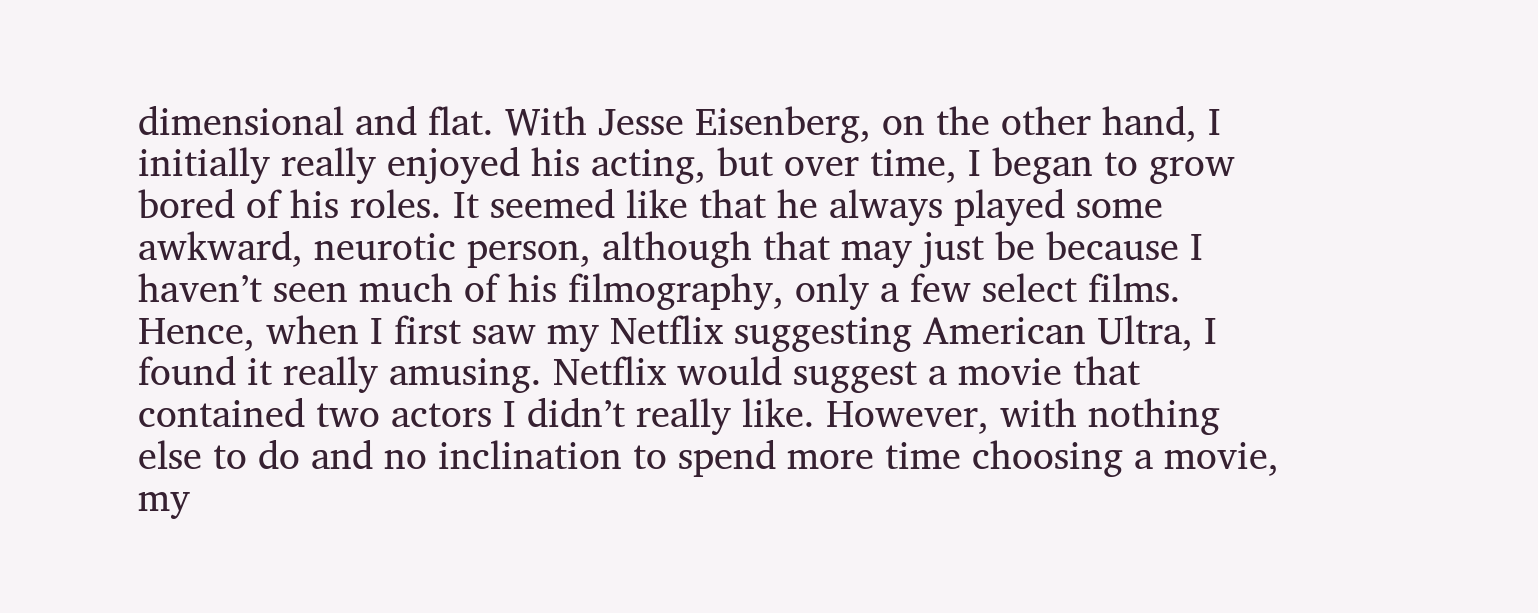dimensional and flat. With Jesse Eisenberg, on the other hand, I initially really enjoyed his acting, but over time, I began to grow bored of his roles. It seemed like that he always played some awkward, neurotic person, although that may just be because I haven’t seen much of his filmography, only a few select films. Hence, when I first saw my Netflix suggesting American Ultra, I found it really amusing. Netflix would suggest a movie that contained two actors I didn’t really like. However, with nothing else to do and no inclination to spend more time choosing a movie, my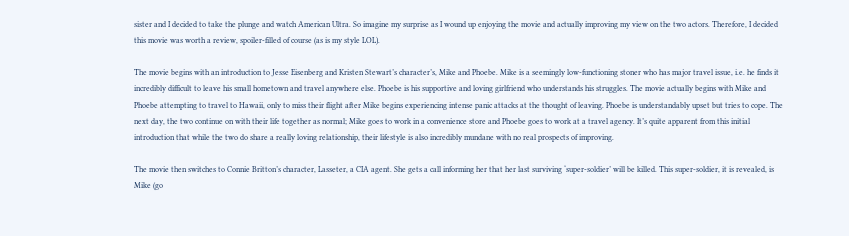sister and I decided to take the plunge and watch American Ultra. So imagine my surprise as I wound up enjoying the movie and actually improving my view on the two actors. Therefore, I decided this movie was worth a review, spoiler-filled of course (as is my style LOL).

The movie begins with an introduction to Jesse Eisenberg and Kristen Stewart’s character’s, Mike and Phoebe. Mike is a seemingly low-functioning stoner who has major travel issue, i.e. he finds it incredibly difficult to leave his small hometown and travel anywhere else. Phoebe is his supportive and loving girlfriend who understands his struggles. The movie actually begins with Mike and Phoebe attempting to travel to Hawaii, only to miss their flight after Mike begins experiencing intense panic attacks at the thought of leaving. Phoebe is understandably upset but tries to cope. The next day, the two continue on with their life together as normal; Mike goes to work in a convenience store and Phoebe goes to work at a travel agency. It’s quite apparent from this initial introduction that while the two do share a really loving relationship, their lifestyle is also incredibly mundane with no real prospects of improving.

The movie then switches to Connie Britton’s character, Lasseter, a CIA agent. She gets a call informing her that her last surviving ‘super-soldier’ will be killed. This super-soldier, it is revealed, is Mike (go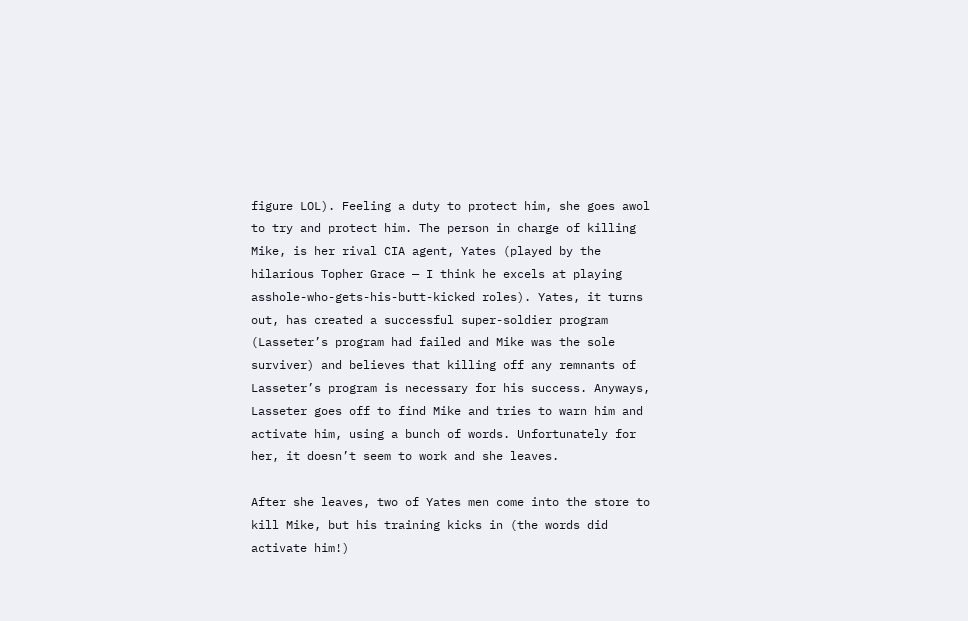figure LOL). Feeling a duty to protect him, she goes awol to try and protect him. The person in charge of killing Mike, is her rival CIA agent, Yates (played by the hilarious Topher Grace — I think he excels at playing asshole-who-gets-his-butt-kicked roles). Yates, it turns out, has created a successful super-soldier program (Lasseter’s program had failed and Mike was the sole surviver) and believes that killing off any remnants of Lasseter’s program is necessary for his success. Anyways, Lasseter goes off to find Mike and tries to warn him and activate him, using a bunch of words. Unfortunately for her, it doesn’t seem to work and she leaves.

After she leaves, two of Yates men come into the store to kill Mike, but his training kicks in (the words did activate him!)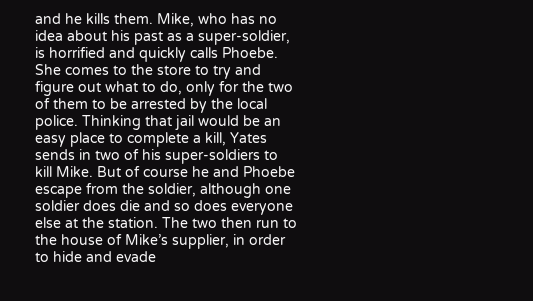and he kills them. Mike, who has no idea about his past as a super-soldier, is horrified and quickly calls Phoebe. She comes to the store to try and figure out what to do, only for the two of them to be arrested by the local police. Thinking that jail would be an easy place to complete a kill, Yates sends in two of his super-soldiers to kill Mike. But of course he and Phoebe escape from the soldier, although one soldier does die and so does everyone else at the station. The two then run to the house of Mike’s supplier, in order to hide and evade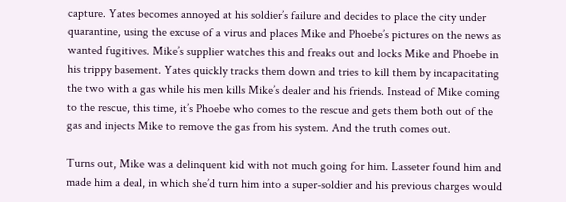capture. Yates becomes annoyed at his soldier’s failure and decides to place the city under quarantine, using the excuse of a virus and places Mike and Phoebe’s pictures on the news as wanted fugitives. Mike’s supplier watches this and freaks out and locks Mike and Phoebe in his trippy basement. Yates quickly tracks them down and tries to kill them by incapacitating the two with a gas while his men kills Mike’s dealer and his friends. Instead of Mike coming to the rescue, this time, it’s Phoebe who comes to the rescue and gets them both out of the gas and injects Mike to remove the gas from his system. And the truth comes out.

Turns out, Mike was a delinquent kid with not much going for him. Lasseter found him and made him a deal, in which she’d turn him into a super-soldier and his previous charges would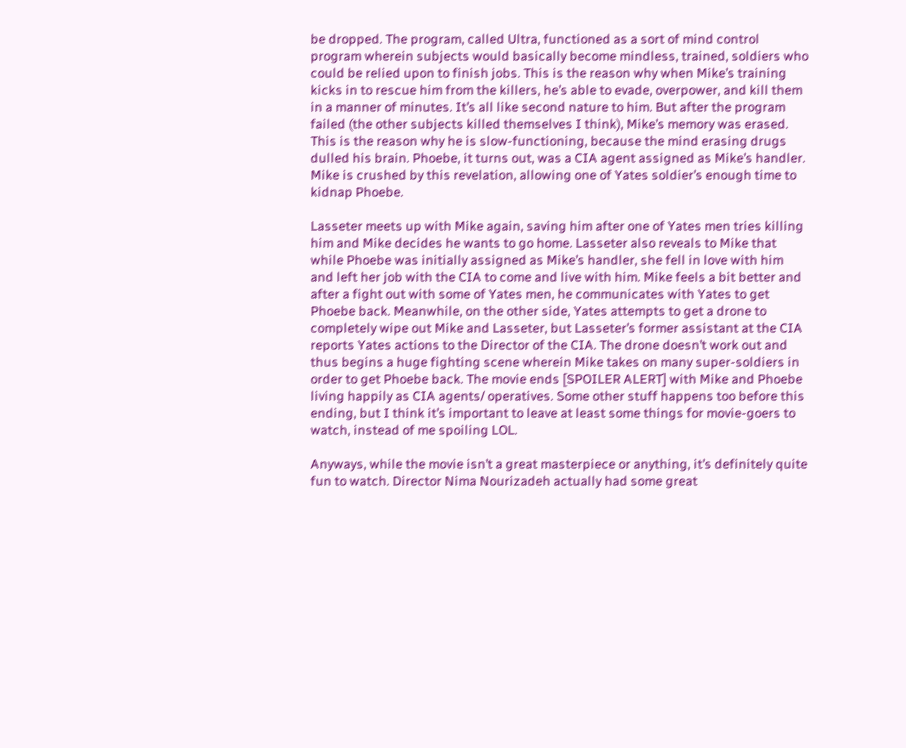be dropped. The program, called Ultra, functioned as a sort of mind control program wherein subjects would basically become mindless, trained, soldiers who could be relied upon to finish jobs. This is the reason why when Mike’s training kicks in to rescue him from the killers, he’s able to evade, overpower, and kill them in a manner of minutes. It’s all like second nature to him. But after the program failed (the other subjects killed themselves I think), Mike’s memory was erased. This is the reason why he is slow-functioning, because the mind erasing drugs dulled his brain. Phoebe, it turns out, was a CIA agent assigned as Mike’s handler. Mike is crushed by this revelation, allowing one of Yates soldier’s enough time to kidnap Phoebe.

Lasseter meets up with Mike again, saving him after one of Yates men tries killing him and Mike decides he wants to go home. Lasseter also reveals to Mike that while Phoebe was initially assigned as Mike’s handler, she fell in love with him and left her job with the CIA to come and live with him. Mike feels a bit better and after a fight out with some of Yates men, he communicates with Yates to get Phoebe back. Meanwhile, on the other side, Yates attempts to get a drone to completely wipe out Mike and Lasseter, but Lasseter’s former assistant at the CIA reports Yates actions to the Director of the CIA. The drone doesn’t work out and thus begins a huge fighting scene wherein Mike takes on many super-soldiers in order to get Phoebe back. The movie ends [SPOILER ALERT] with Mike and Phoebe living happily as CIA agents/ operatives. Some other stuff happens too before this ending, but I think it’s important to leave at least some things for movie-goers to watch, instead of me spoiling LOL.

Anyways, while the movie isn’t a great masterpiece or anything, it’s definitely quite fun to watch. Director Nima Nourizadeh actually had some great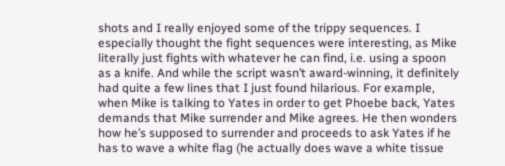shots and I really enjoyed some of the trippy sequences. I especially thought the fight sequences were interesting, as Mike literally just fights with whatever he can find, i.e. using a spoon as a knife. And while the script wasn’t award-winning, it definitely had quite a few lines that I just found hilarious. For example, when Mike is talking to Yates in order to get Phoebe back, Yates demands that Mike surrender and Mike agrees. He then wonders how he’s supposed to surrender and proceeds to ask Yates if he has to wave a white flag (he actually does wave a white tissue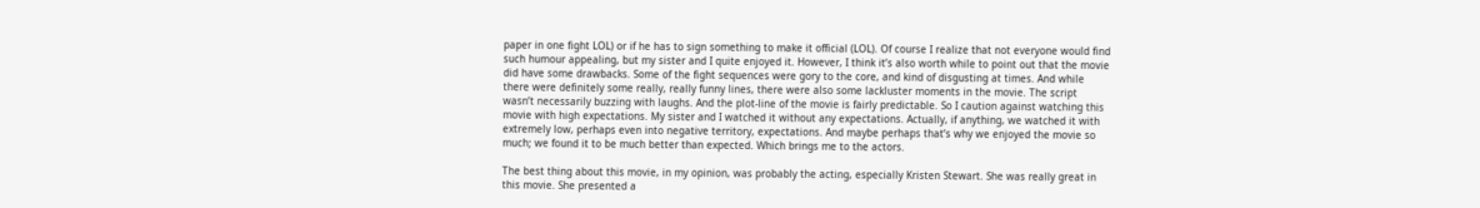paper in one fight LOL) or if he has to sign something to make it official (LOL). Of course I realize that not everyone would find such humour appealing, but my sister and I quite enjoyed it. However, I think it’s also worth while to point out that the movie did have some drawbacks. Some of the fight sequences were gory to the core, and kind of disgusting at times. And while there were definitely some really, really funny lines, there were also some lackluster moments in the movie. The script wasn’t necessarily buzzing with laughs. And the plot-line of the movie is fairly predictable. So I caution against watching this movie with high expectations. My sister and I watched it without any expectations. Actually, if anything, we watched it with extremely low, perhaps even into negative territory, expectations. And maybe perhaps that’s why we enjoyed the movie so much; we found it to be much better than expected. Which brings me to the actors.

The best thing about this movie, in my opinion, was probably the acting, especially Kristen Stewart. She was really great in this movie. She presented a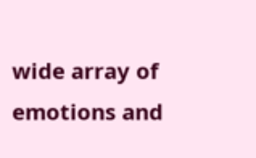wide array of emotions and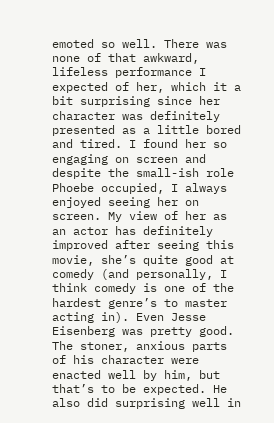emoted so well. There was none of that awkward, lifeless performance I expected of her, which it a bit surprising since her character was definitely presented as a little bored and tired. I found her so engaging on screen and despite the small-ish role Phoebe occupied, I always enjoyed seeing her on screen. My view of her as an actor has definitely improved after seeing this movie, she’s quite good at comedy (and personally, I think comedy is one of the hardest genre’s to master acting in). Even Jesse Eisenberg was pretty good. The stoner, anxious parts of his character were enacted well by him, but that’s to be expected. He also did surprising well in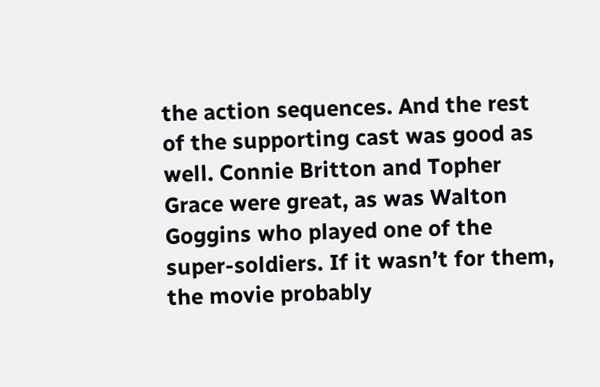the action sequences. And the rest of the supporting cast was good as well. Connie Britton and Topher Grace were great, as was Walton Goggins who played one of the super-soldiers. If it wasn’t for them, the movie probably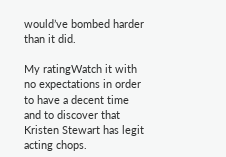would’ve bombed harder than it did.

My ratingWatch it with no expectations in order to have a decent time and to discover that Kristen Stewart has legit acting chops.